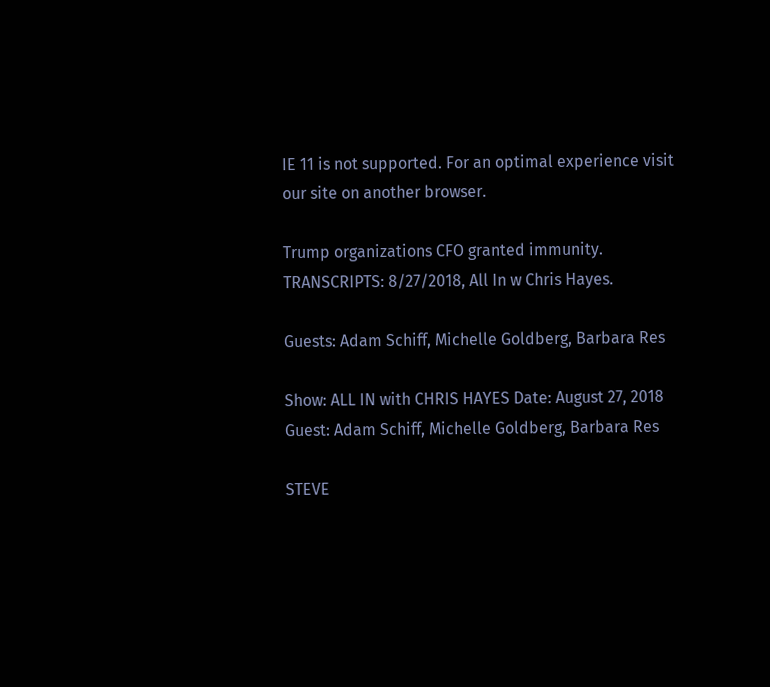IE 11 is not supported. For an optimal experience visit our site on another browser.

Trump organizations CFO granted immunity. TRANSCRIPTS: 8/27/2018, All In w Chris Hayes.

Guests: Adam Schiff, Michelle Goldberg, Barbara Res

Show: ALL IN with CHRIS HAYES Date: August 27, 2018 Guest: Adam Schiff, Michelle Goldberg, Barbara Res

STEVE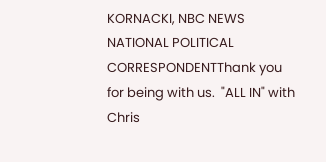KORNACKI, NBC NEWS NATIONAL POLITICAL CORRESPONDENTThank you for being with us.  "ALL IN" with Chris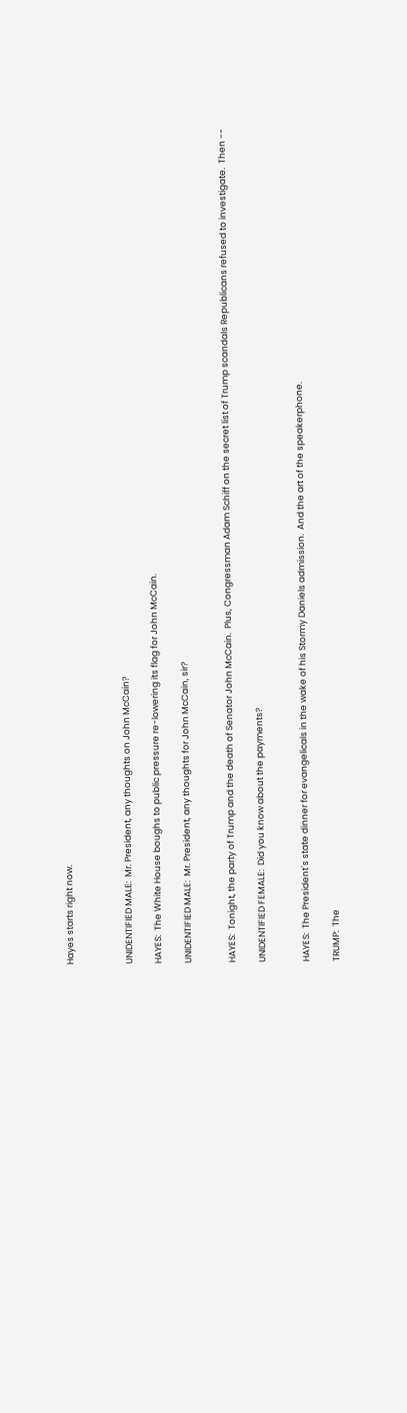Hayes starts right now.



UNIDENTIFIED MALE:  Mr. President, any thoughts on John McCain?

HAYES:  The White House boughs to public pressure re-lowering its flag for John McCain.

UNIDENTIFIED MALE:  Mr. President, any thoughts for John McCain, sir?


HAYES:  Tonight, the party of Trump and the death of Senator John McCain.  Plus, Congressman Adam Schiff on the secret list of Trump scandals Republicans refused to investigate.  Then --

UNIDENTIFIED FEMALE:  Did you know about the payments?


HAYES:  The President`s state dinner for evangelicals in the wake of his Stormy Daniels admission.  And the art of the speakerphone.

TRUMP:  The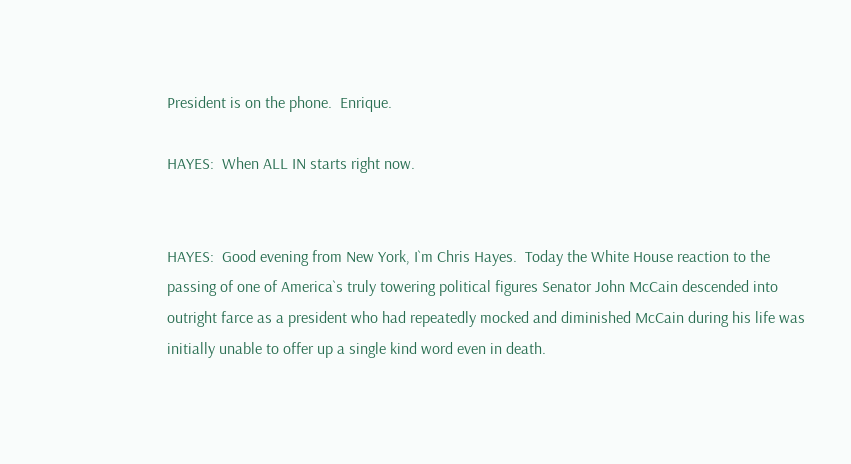President is on the phone.  Enrique.

HAYES:  When ALL IN starts right now.


HAYES:  Good evening from New York, I`m Chris Hayes.  Today the White House reaction to the passing of one of America`s truly towering political figures Senator John McCain descended into outright farce as a president who had repeatedly mocked and diminished McCain during his life was initially unable to offer up a single kind word even in death.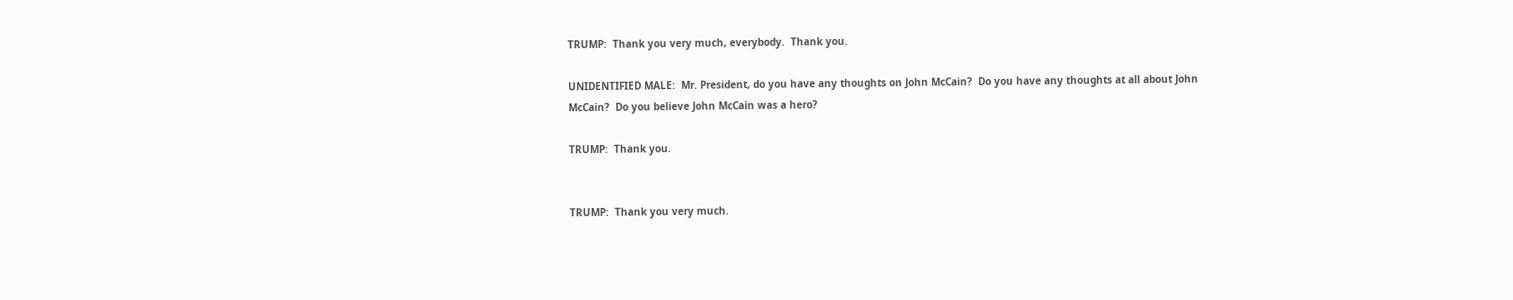TRUMP:  Thank you very much, everybody.  Thank you.

UNIDENTIFIED MALE:  Mr. President, do you have any thoughts on John McCain?  Do you have any thoughts at all about John McCain?  Do you believe John McCain was a hero?

TRUMP:  Thank you.


TRUMP:  Thank you very much.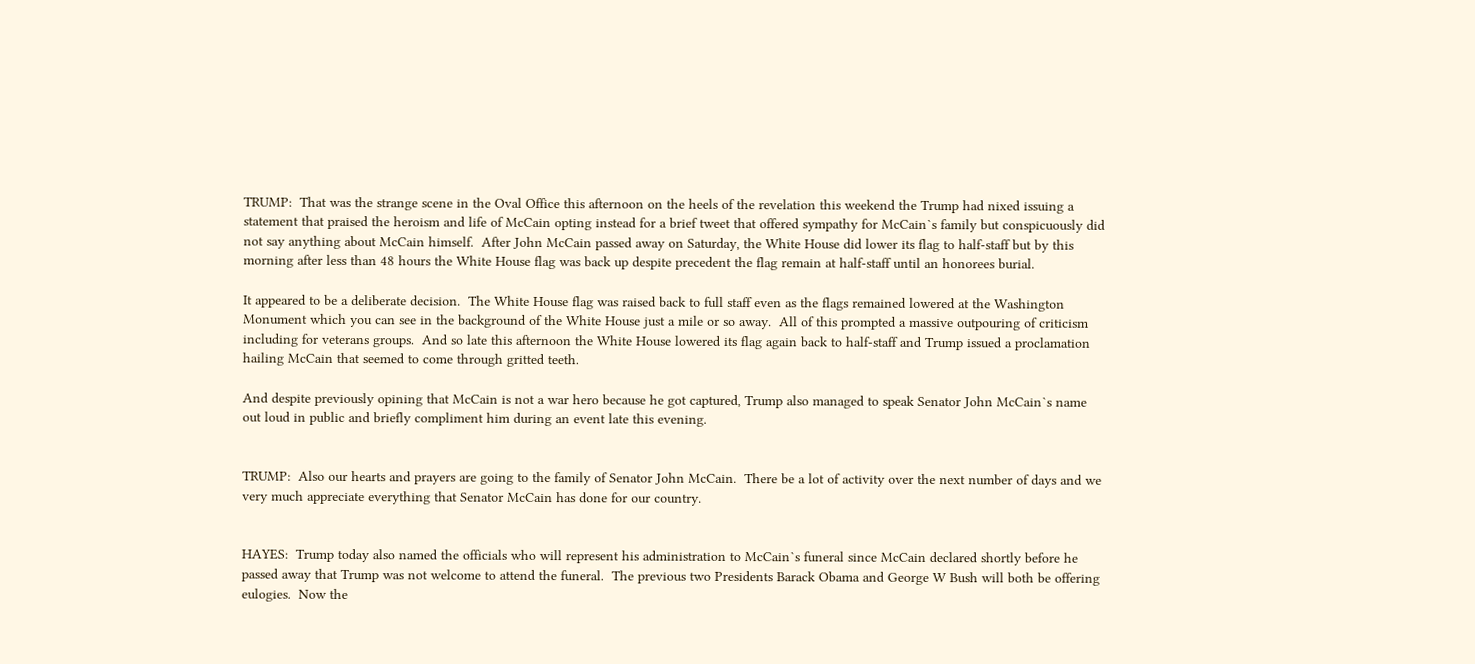TRUMP:  That was the strange scene in the Oval Office this afternoon on the heels of the revelation this weekend the Trump had nixed issuing a statement that praised the heroism and life of McCain opting instead for a brief tweet that offered sympathy for McCain`s family but conspicuously did not say anything about McCain himself.  After John McCain passed away on Saturday, the White House did lower its flag to half-staff but by this morning after less than 48 hours the White House flag was back up despite precedent the flag remain at half-staff until an honorees burial.

It appeared to be a deliberate decision.  The White House flag was raised back to full staff even as the flags remained lowered at the Washington Monument which you can see in the background of the White House just a mile or so away.  All of this prompted a massive outpouring of criticism including for veterans groups.  And so late this afternoon the White House lowered its flag again back to half-staff and Trump issued a proclamation hailing McCain that seemed to come through gritted teeth.

And despite previously opining that McCain is not a war hero because he got captured, Trump also managed to speak Senator John McCain`s name out loud in public and briefly compliment him during an event late this evening.


TRUMP:  Also our hearts and prayers are going to the family of Senator John McCain.  There be a lot of activity over the next number of days and we very much appreciate everything that Senator McCain has done for our country.


HAYES:  Trump today also named the officials who will represent his administration to McCain`s funeral since McCain declared shortly before he passed away that Trump was not welcome to attend the funeral.  The previous two Presidents Barack Obama and George W Bush will both be offering eulogies.  Now the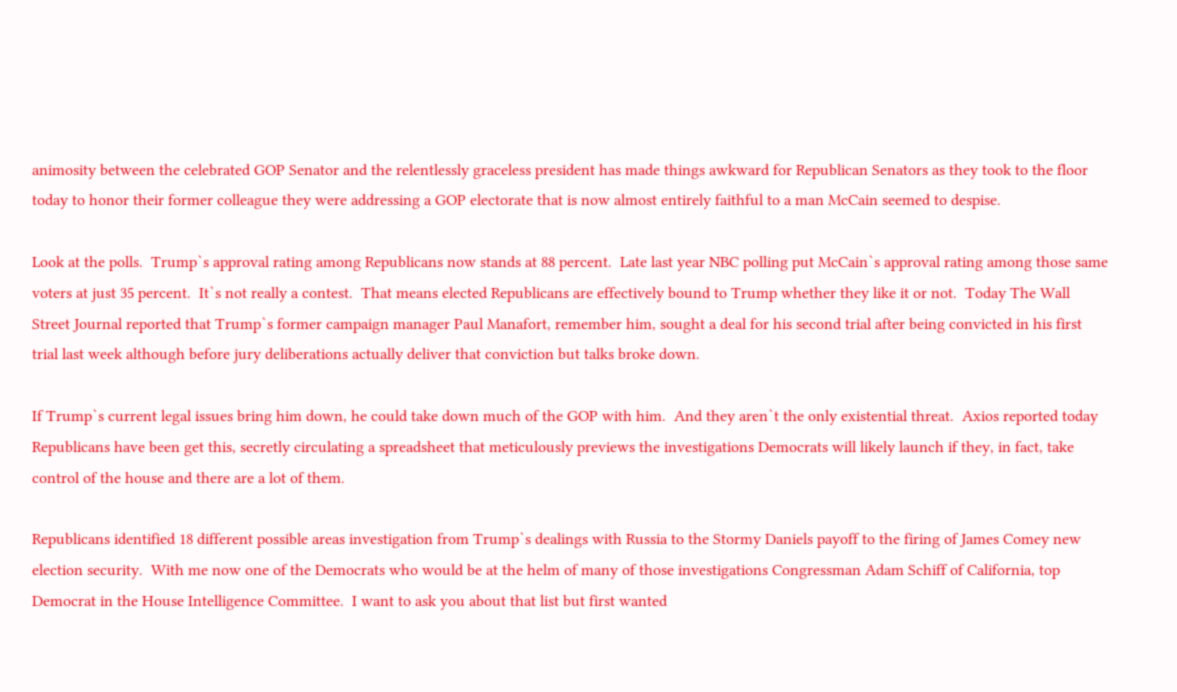animosity between the celebrated GOP Senator and the relentlessly graceless president has made things awkward for Republican Senators as they took to the floor today to honor their former colleague they were addressing a GOP electorate that is now almost entirely faithful to a man McCain seemed to despise.

Look at the polls.  Trump`s approval rating among Republicans now stands at 88 percent.  Late last year NBC polling put McCain`s approval rating among those same voters at just 35 percent.  It`s not really a contest.  That means elected Republicans are effectively bound to Trump whether they like it or not.  Today The Wall Street Journal reported that Trump`s former campaign manager Paul Manafort, remember him, sought a deal for his second trial after being convicted in his first trial last week although before jury deliberations actually deliver that conviction but talks broke down.

If Trump`s current legal issues bring him down, he could take down much of the GOP with him.  And they aren`t the only existential threat.  Axios reported today Republicans have been get this, secretly circulating a spreadsheet that meticulously previews the investigations Democrats will likely launch if they, in fact, take control of the house and there are a lot of them.

Republicans identified 18 different possible areas investigation from Trump`s dealings with Russia to the Stormy Daniels payoff to the firing of James Comey new election security.  With me now one of the Democrats who would be at the helm of many of those investigations Congressman Adam Schiff of California, top Democrat in the House Intelligence Committee.  I want to ask you about that list but first wanted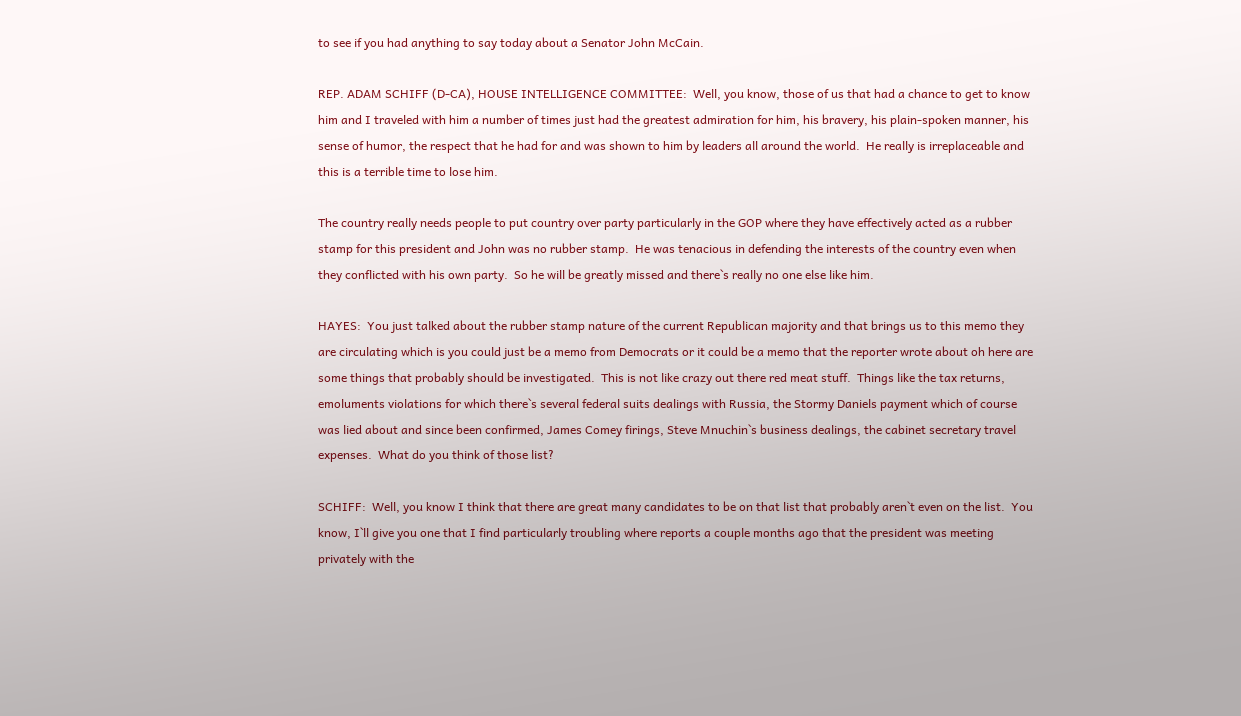to see if you had anything to say today about a Senator John McCain.

REP. ADAM SCHIFF (D-CA), HOUSE INTELLIGENCE COMMITTEE:  Well, you know, those of us that had a chance to get to know him and I traveled with him a number of times just had the greatest admiration for him, his bravery, his plain-spoken manner, his sense of humor, the respect that he had for and was shown to him by leaders all around the world.  He really is irreplaceable and this is a terrible time to lose him.

The country really needs people to put country over party particularly in the GOP where they have effectively acted as a rubber stamp for this president and John was no rubber stamp.  He was tenacious in defending the interests of the country even when they conflicted with his own party.  So he will be greatly missed and there`s really no one else like him.

HAYES:  You just talked about the rubber stamp nature of the current Republican majority and that brings us to this memo they are circulating which is you could just be a memo from Democrats or it could be a memo that the reporter wrote about oh here are some things that probably should be investigated.  This is not like crazy out there red meat stuff.  Things like the tax returns, emoluments violations for which there`s several federal suits dealings with Russia, the Stormy Daniels payment which of course was lied about and since been confirmed, James Comey firings, Steve Mnuchin`s business dealings, the cabinet secretary travel expenses.  What do you think of those list?

SCHIFF:  Well, you know I think that there are great many candidates to be on that list that probably aren`t even on the list.  You know, I`ll give you one that I find particularly troubling where reports a couple months ago that the president was meeting privately with the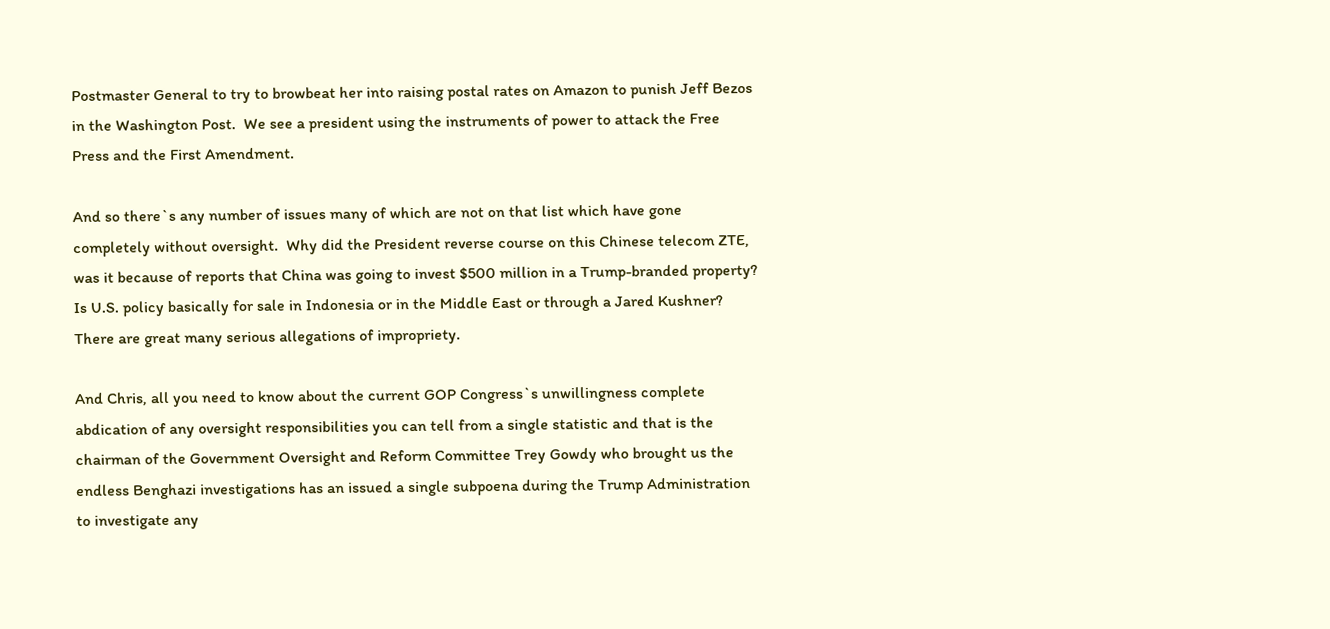Postmaster General to try to browbeat her into raising postal rates on Amazon to punish Jeff Bezos in the Washington Post.  We see a president using the instruments of power to attack the Free Press and the First Amendment.

And so there`s any number of issues many of which are not on that list which have gone completely without oversight.  Why did the President reverse course on this Chinese telecom ZTE, was it because of reports that China was going to invest $500 million in a Trump-branded property?  Is U.S. policy basically for sale in Indonesia or in the Middle East or through a Jared Kushner?  There are great many serious allegations of impropriety.

And Chris, all you need to know about the current GOP Congress`s unwillingness complete abdication of any oversight responsibilities you can tell from a single statistic and that is the chairman of the Government Oversight and Reform Committee Trey Gowdy who brought us the endless Benghazi investigations has an issued a single subpoena during the Trump Administration to investigate any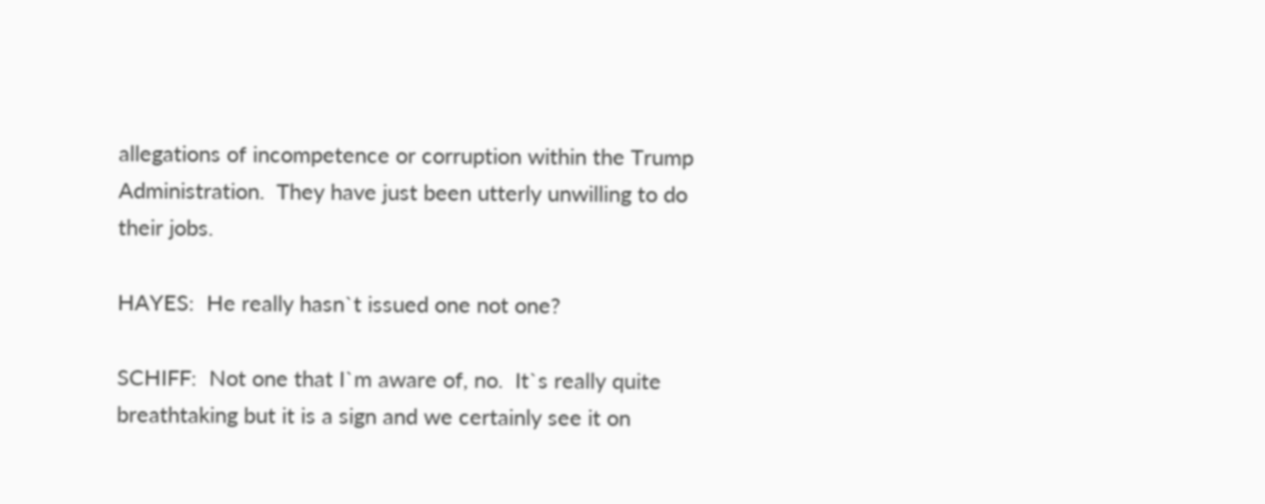allegations of incompetence or corruption within the Trump Administration.  They have just been utterly unwilling to do their jobs.

HAYES:  He really hasn`t issued one not one?

SCHIFF:  Not one that I`m aware of, no.  It`s really quite breathtaking but it is a sign and we certainly see it on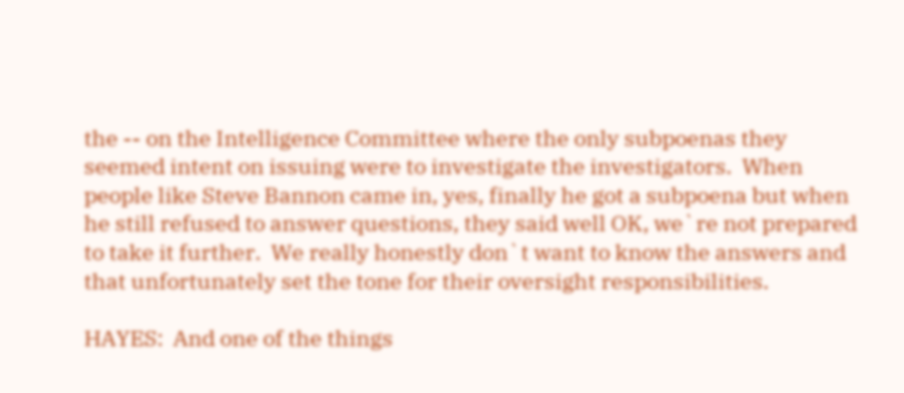the -- on the Intelligence Committee where the only subpoenas they seemed intent on issuing were to investigate the investigators.  When people like Steve Bannon came in, yes, finally he got a subpoena but when he still refused to answer questions, they said well OK, we`re not prepared to take it further.  We really honestly don`t want to know the answers and that unfortunately set the tone for their oversight responsibilities.

HAYES:  And one of the things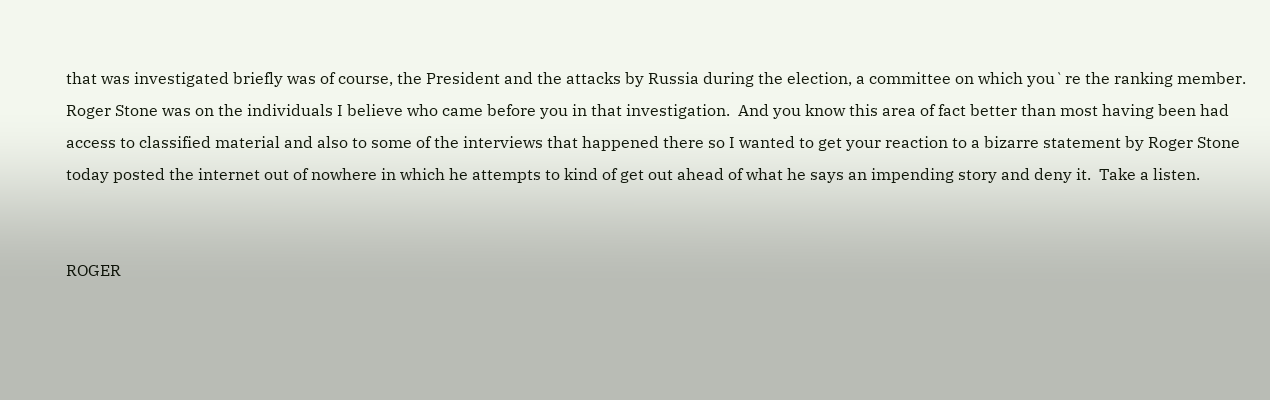that was investigated briefly was of course, the President and the attacks by Russia during the election, a committee on which you`re the ranking member.  Roger Stone was on the individuals I believe who came before you in that investigation.  And you know this area of fact better than most having been had access to classified material and also to some of the interviews that happened there so I wanted to get your reaction to a bizarre statement by Roger Stone today posted the internet out of nowhere in which he attempts to kind of get out ahead of what he says an impending story and deny it.  Take a listen.


ROGER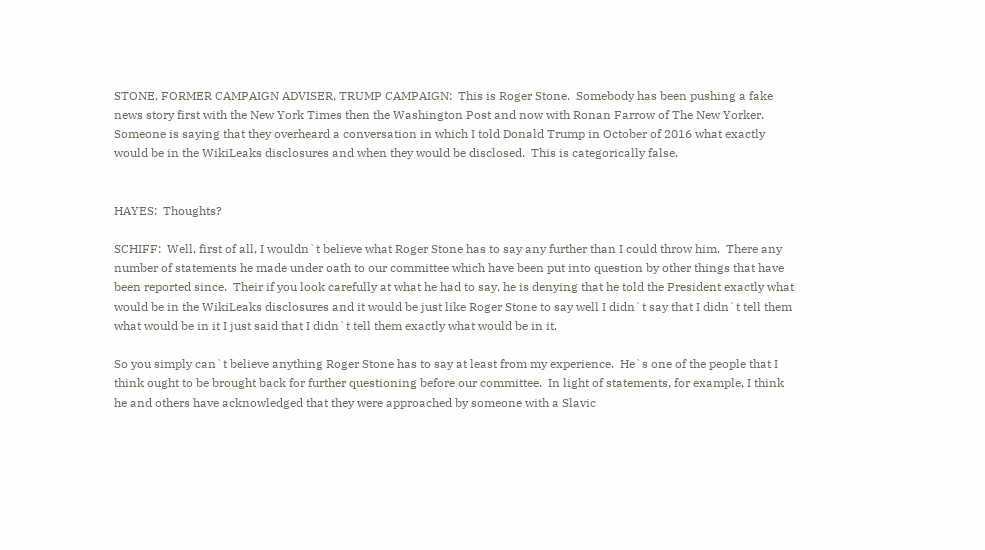STONE, FORMER CAMPAIGN ADVISER, TRUMP CAMPAIGN:  This is Roger Stone.  Somebody has been pushing a fake news story first with the New York Times then the Washington Post and now with Ronan Farrow of The New Yorker.  Someone is saying that they overheard a conversation in which I told Donald Trump in October of 2016 what exactly would be in the WikiLeaks disclosures and when they would be disclosed.  This is categorically false.


HAYES:  Thoughts?

SCHIFF:  Well, first of all, I wouldn`t believe what Roger Stone has to say any further than I could throw him.  There any number of statements he made under oath to our committee which have been put into question by other things that have been reported since.  Their if you look carefully at what he had to say, he is denying that he told the President exactly what would be in the WikiLeaks disclosures and it would be just like Roger Stone to say well I didn`t say that I didn`t tell them what would be in it I just said that I didn`t tell them exactly what would be in it.

So you simply can`t believe anything Roger Stone has to say at least from my experience.  He`s one of the people that I think ought to be brought back for further questioning before our committee.  In light of statements, for example, I think he and others have acknowledged that they were approached by someone with a Slavic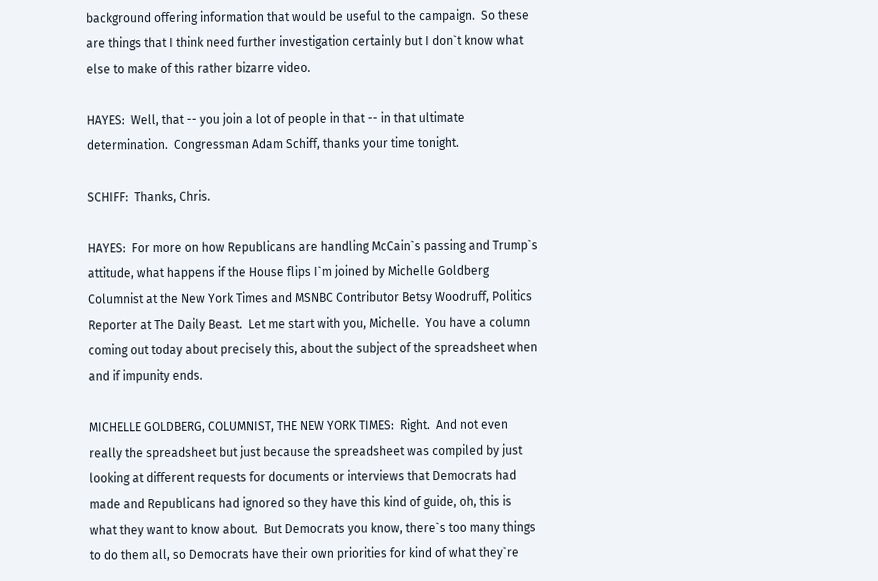background offering information that would be useful to the campaign.  So these are things that I think need further investigation certainly but I don`t know what else to make of this rather bizarre video.

HAYES:  Well, that -- you join a lot of people in that -- in that ultimate determination.  Congressman Adam Schiff, thanks your time tonight.

SCHIFF:  Thanks, Chris.

HAYES:  For more on how Republicans are handling McCain`s passing and Trump`s attitude, what happens if the House flips I`m joined by Michelle Goldberg Columnist at the New York Times and MSNBC Contributor Betsy Woodruff, Politics Reporter at The Daily Beast.  Let me start with you, Michelle.  You have a column coming out today about precisely this, about the subject of the spreadsheet when and if impunity ends.

MICHELLE GOLDBERG, COLUMNIST, THE NEW YORK TIMES:  Right.  And not even really the spreadsheet but just because the spreadsheet was compiled by just looking at different requests for documents or interviews that Democrats had made and Republicans had ignored so they have this kind of guide, oh, this is what they want to know about.  But Democrats you know, there`s too many things to do them all, so Democrats have their own priorities for kind of what they`re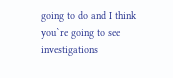going to do and I think you`re going to see investigations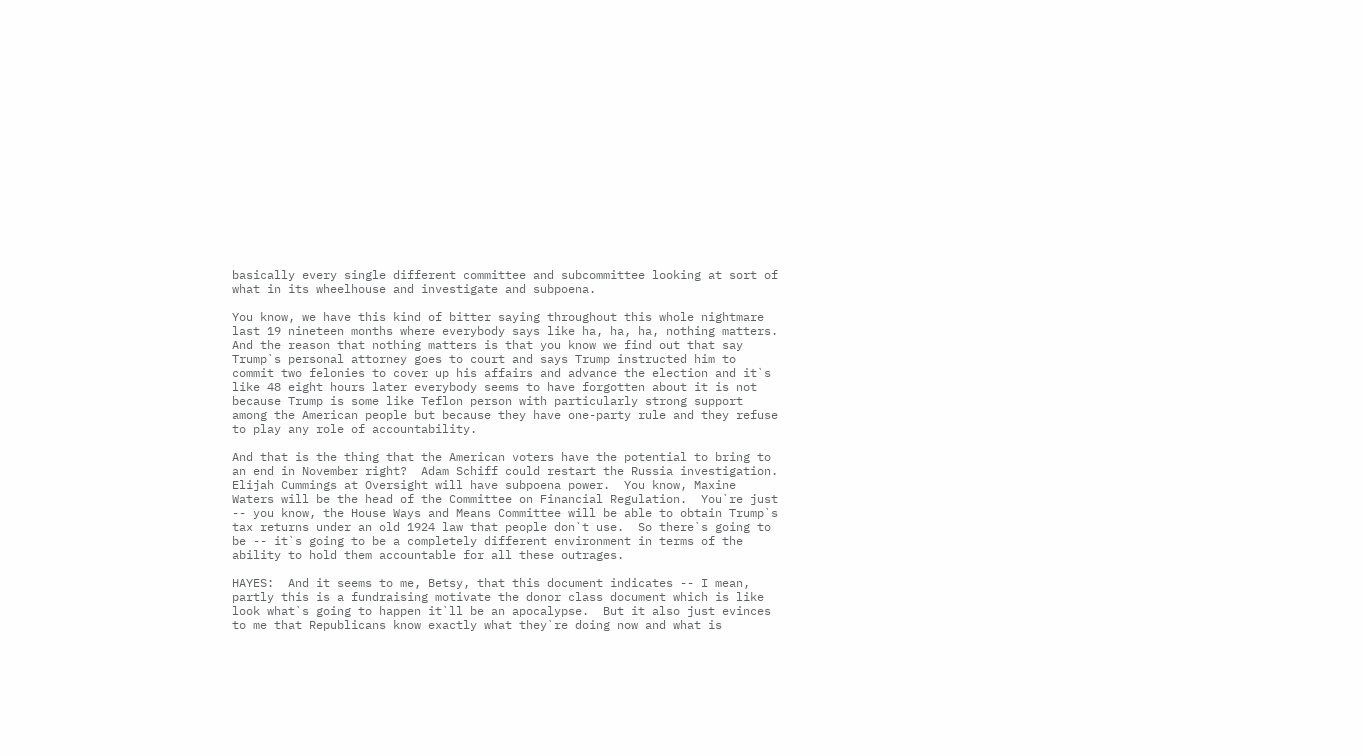basically every single different committee and subcommittee looking at sort of what in its wheelhouse and investigate and subpoena.

You know, we have this kind of bitter saying throughout this whole nightmare last 19 nineteen months where everybody says like ha, ha, ha, nothing matters.  And the reason that nothing matters is that you know we find out that say Trump`s personal attorney goes to court and says Trump instructed him to commit two felonies to cover up his affairs and advance the election and it`s like 48 eight hours later everybody seems to have forgotten about it is not because Trump is some like Teflon person with particularly strong support among the American people but because they have one-party rule and they refuse to play any role of accountability.

And that is the thing that the American voters have the potential to bring to an end in November right?  Adam Schiff could restart the Russia investigation.  Elijah Cummings at Oversight will have subpoena power.  You know, Maxine Waters will be the head of the Committee on Financial Regulation.  You`re just -- you know, the House Ways and Means Committee will be able to obtain Trump`s tax returns under an old 1924 law that people don`t use.  So there`s going to be -- it`s going to be a completely different environment in terms of the ability to hold them accountable for all these outrages.

HAYES:  And it seems to me, Betsy, that this document indicates -- I mean, partly this is a fundraising motivate the donor class document which is like look what`s going to happen it`ll be an apocalypse.  But it also just evinces to me that Republicans know exactly what they`re doing now and what is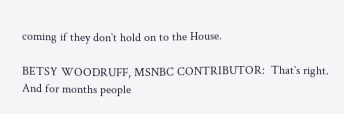coming if they don`t hold on to the House.

BETSY WOODRUFF, MSNBC CONTRIBUTOR:  That`s right.  And for months people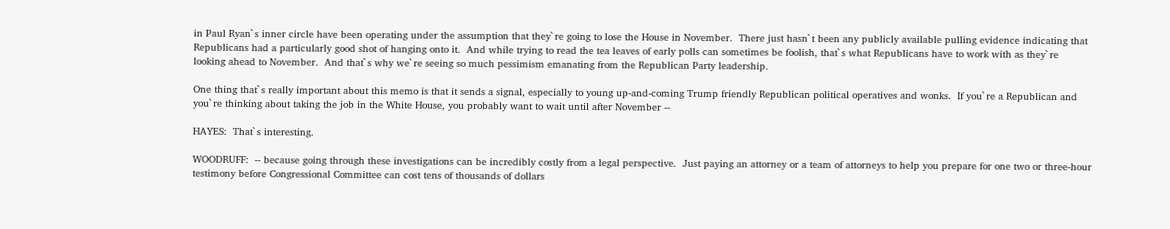in Paul Ryan`s inner circle have been operating under the assumption that they`re going to lose the House in November.  There just hasn`t been any publicly available pulling evidence indicating that Republicans had a particularly good shot of hanging onto it.  And while trying to read the tea leaves of early polls can sometimes be foolish, that`s what Republicans have to work with as they`re looking ahead to November.  And that`s why we`re seeing so much pessimism emanating from the Republican Party leadership.

One thing that`s really important about this memo is that it sends a signal, especially to young up-and-coming Trump friendly Republican political operatives and wonks.  If you`re a Republican and you`re thinking about taking the job in the White House, you probably want to wait until after November --

HAYES:  That`s interesting.

WOODRUFF:  -- because going through these investigations can be incredibly costly from a legal perspective.  Just paying an attorney or a team of attorneys to help you prepare for one two or three-hour testimony before Congressional Committee can cost tens of thousands of dollars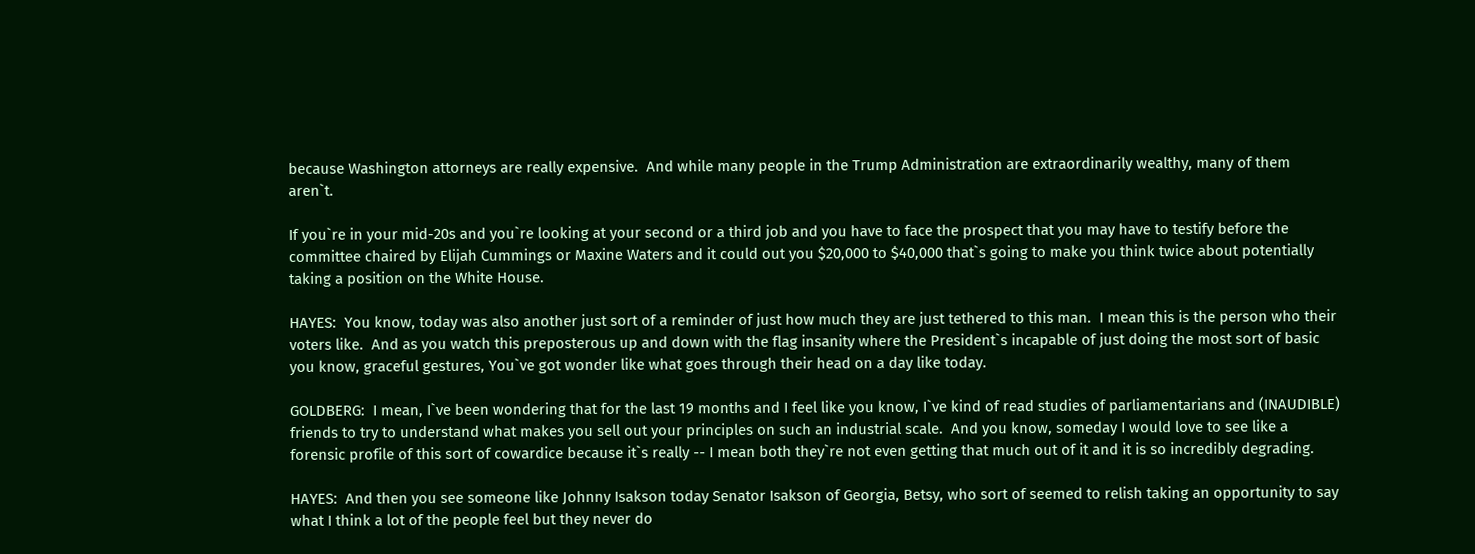because Washington attorneys are really expensive.  And while many people in the Trump Administration are extraordinarily wealthy, many of them aren`t.

If you`re in your mid-20s and you`re looking at your second or a third job and you have to face the prospect that you may have to testify before the committee chaired by Elijah Cummings or Maxine Waters and it could out you $20,000 to $40,000 that`s going to make you think twice about potentially taking a position on the White House.

HAYES:  You know, today was also another just sort of a reminder of just how much they are just tethered to this man.  I mean this is the person who their voters like.  And as you watch this preposterous up and down with the flag insanity where the President`s incapable of just doing the most sort of basic you know, graceful gestures, You`ve got wonder like what goes through their head on a day like today.

GOLDBERG:  I mean, I`ve been wondering that for the last 19 months and I feel like you know, I`ve kind of read studies of parliamentarians and (INAUDIBLE) friends to try to understand what makes you sell out your principles on such an industrial scale.  And you know, someday I would love to see like a forensic profile of this sort of cowardice because it`s really -- I mean both they`re not even getting that much out of it and it is so incredibly degrading.

HAYES:  And then you see someone like Johnny Isakson today Senator Isakson of Georgia, Betsy, who sort of seemed to relish taking an opportunity to say what I think a lot of the people feel but they never do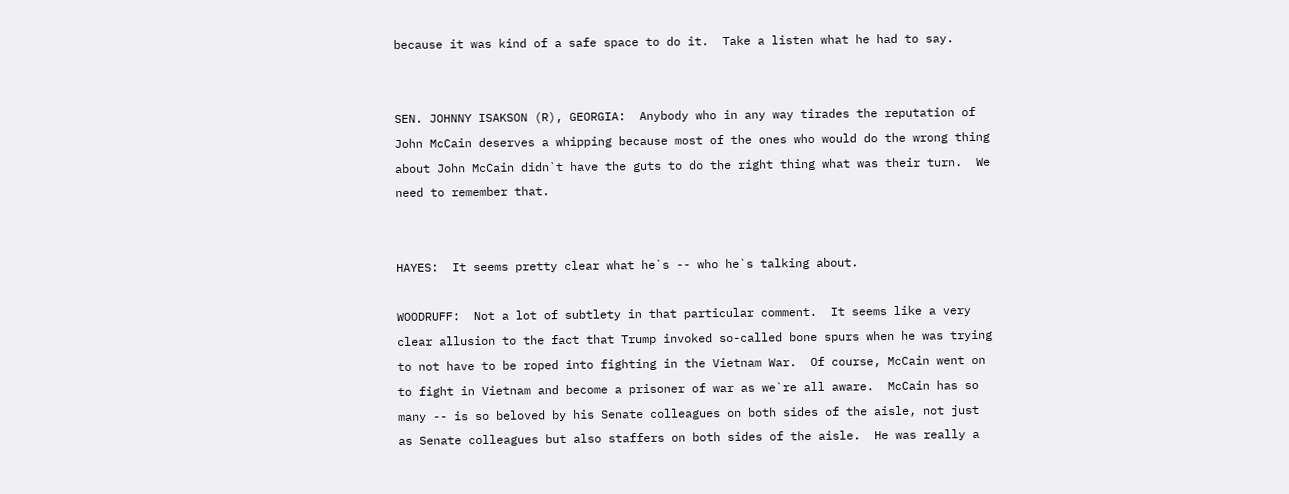because it was kind of a safe space to do it.  Take a listen what he had to say.


SEN. JOHNNY ISAKSON (R), GEORGIA:  Anybody who in any way tirades the reputation of John McCain deserves a whipping because most of the ones who would do the wrong thing about John McCain didn`t have the guts to do the right thing what was their turn.  We need to remember that.


HAYES:  It seems pretty clear what he`s -- who he`s talking about.

WOODRUFF:  Not a lot of subtlety in that particular comment.  It seems like a very clear allusion to the fact that Trump invoked so-called bone spurs when he was trying to not have to be roped into fighting in the Vietnam War.  Of course, McCain went on to fight in Vietnam and become a prisoner of war as we`re all aware.  McCain has so many -- is so beloved by his Senate colleagues on both sides of the aisle, not just as Senate colleagues but also staffers on both sides of the aisle.  He was really a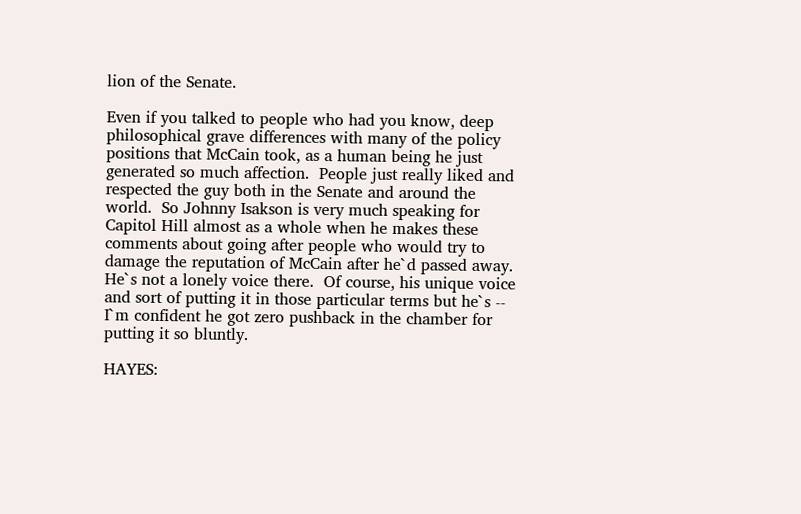lion of the Senate.

Even if you talked to people who had you know, deep philosophical grave differences with many of the policy positions that McCain took, as a human being he just generated so much affection.  People just really liked and respected the guy both in the Senate and around the world.  So Johnny Isakson is very much speaking for Capitol Hill almost as a whole when he makes these comments about going after people who would try to damage the reputation of McCain after he`d passed away.  He`s not a lonely voice there.  Of course, his unique voice and sort of putting it in those particular terms but he`s -- I`m confident he got zero pushback in the chamber for putting it so bluntly.

HAYES: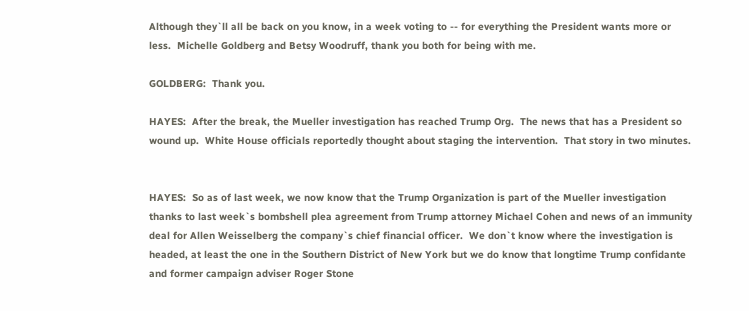Although they`ll all be back on you know, in a week voting to -- for everything the President wants more or less.  Michelle Goldberg and Betsy Woodruff, thank you both for being with me.

GOLDBERG:  Thank you.

HAYES:  After the break, the Mueller investigation has reached Trump Org.  The news that has a President so wound up.  White House officials reportedly thought about staging the intervention.  That story in two minutes.


HAYES:  So as of last week, we now know that the Trump Organization is part of the Mueller investigation thanks to last week`s bombshell plea agreement from Trump attorney Michael Cohen and news of an immunity deal for Allen Weisselberg the company`s chief financial officer.  We don`t know where the investigation is headed, at least the one in the Southern District of New York but we do know that longtime Trump confidante and former campaign adviser Roger Stone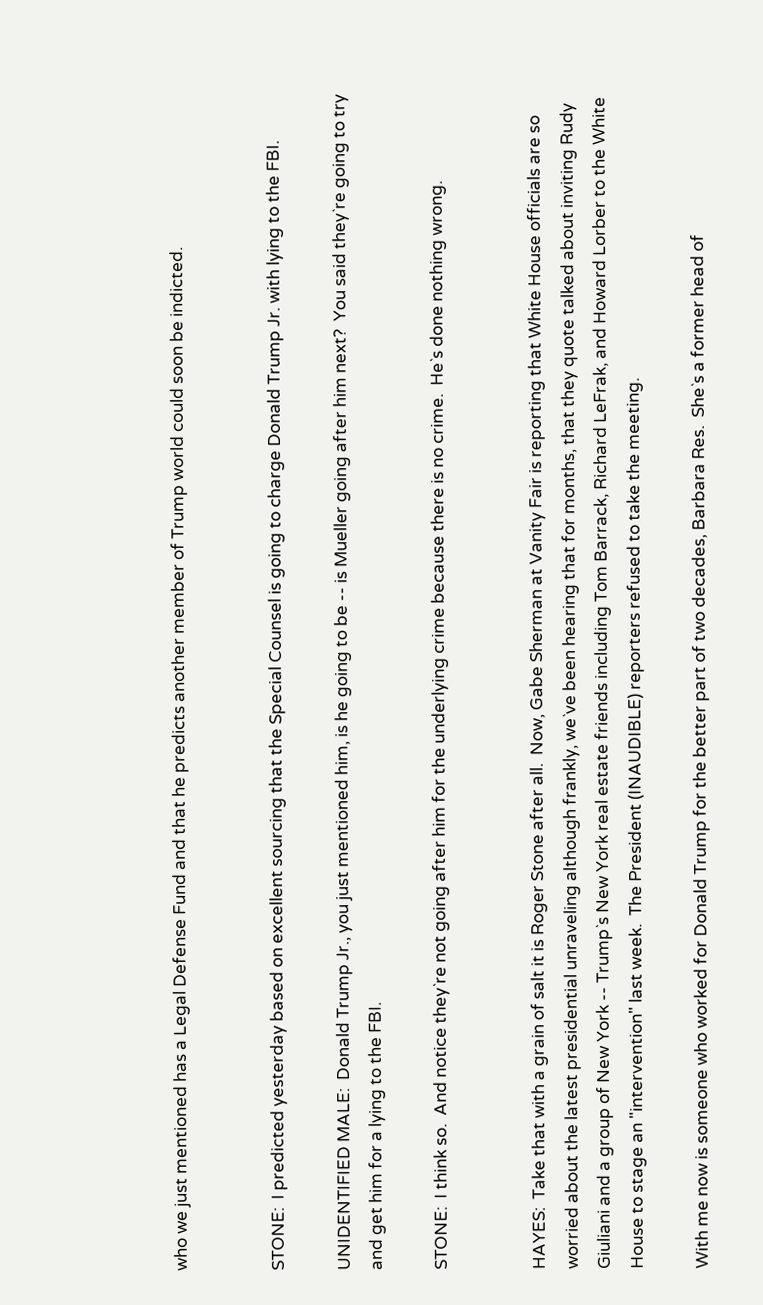who we just mentioned has a Legal Defense Fund and that he predicts another member of Trump world could soon be indicted.


STONE:  I predicted yesterday based on excellent sourcing that the Special Counsel is going to charge Donald Trump Jr. with lying to the FBI.

UNIDENTIFIED MALE:  Donald Trump Jr., you just mentioned him, is he going to be -- is Mueller going after him next?  You said they`re going to try and get him for a lying to the FBI.

STONE:  I think so.  And notice they`re not going after him for the underlying crime because there is no crime.  He`s done nothing wrong.


HAYES:  Take that with a grain of salt it is Roger Stone after all.  Now, Gabe Sherman at Vanity Fair is reporting that White House officials are so worried about the latest presidential unraveling although frankly, we`ve been hearing that for months, that they quote talked about inviting Rudy Giuliani and a group of New York -- Trump`s New York real estate friends including Tom Barrack, Richard LeFrak, and Howard Lorber to the White House to stage an "intervention" last week.  The President (INAUDIBLE) reporters refused to take the meeting.

With me now is someone who worked for Donald Trump for the better part of two decades, Barbara Res.  She`s a former head of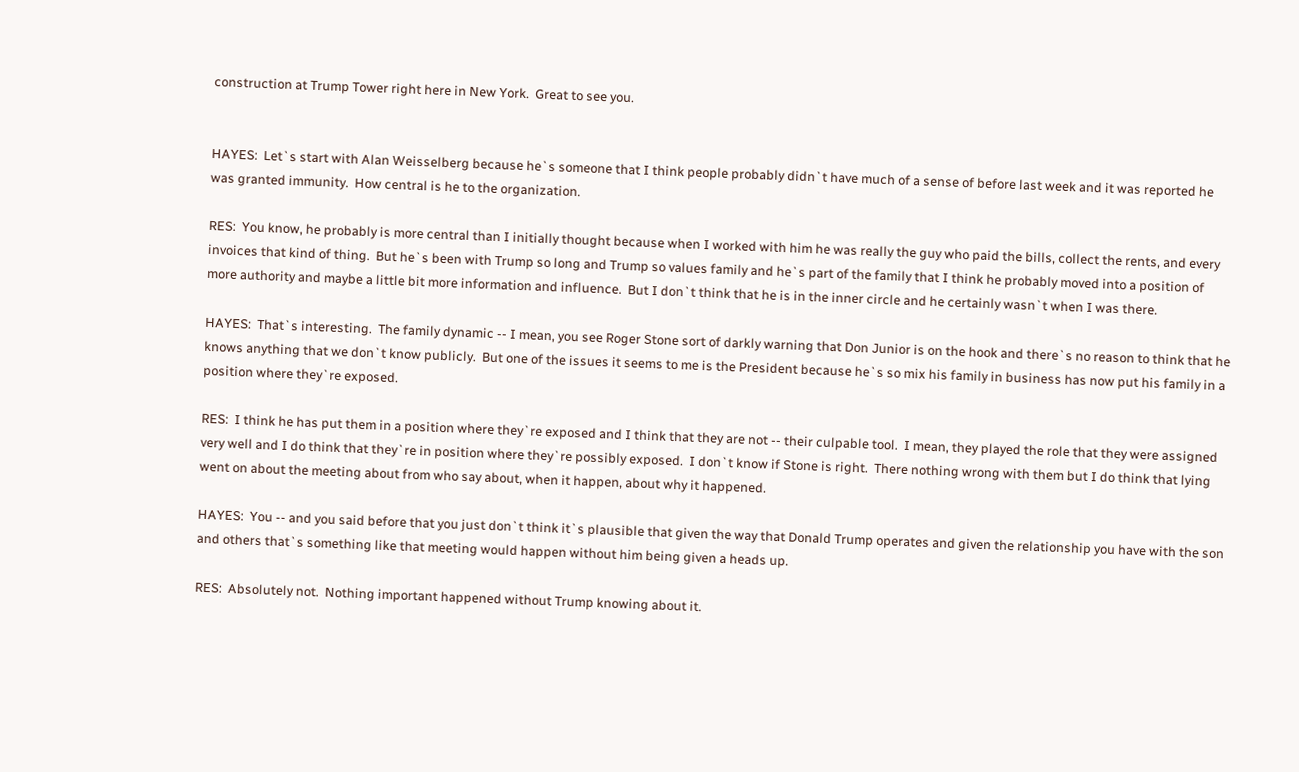construction at Trump Tower right here in New York.  Great to see you.


HAYES:  Let`s start with Alan Weisselberg because he`s someone that I think people probably didn`t have much of a sense of before last week and it was reported he was granted immunity.  How central is he to the organization.

RES:  You know, he probably is more central than I initially thought because when I worked with him he was really the guy who paid the bills, collect the rents, and every invoices that kind of thing.  But he`s been with Trump so long and Trump so values family and he`s part of the family that I think he probably moved into a position of more authority and maybe a little bit more information and influence.  But I don`t think that he is in the inner circle and he certainly wasn`t when I was there.

HAYES:  That`s interesting.  The family dynamic -- I mean, you see Roger Stone sort of darkly warning that Don Junior is on the hook and there`s no reason to think that he knows anything that we don`t know publicly.  But one of the issues it seems to me is the President because he`s so mix his family in business has now put his family in a position where they`re exposed.

RES:  I think he has put them in a position where they`re exposed and I think that they are not -- their culpable tool.  I mean, they played the role that they were assigned very well and I do think that they`re in position where they`re possibly exposed.  I don`t know if Stone is right.  There nothing wrong with them but I do think that lying went on about the meeting about from who say about, when it happen, about why it happened.

HAYES:  You -- and you said before that you just don`t think it`s plausible that given the way that Donald Trump operates and given the relationship you have with the son and others that`s something like that meeting would happen without him being given a heads up.

RES:  Absolutely not.  Nothing important happened without Trump knowing about it.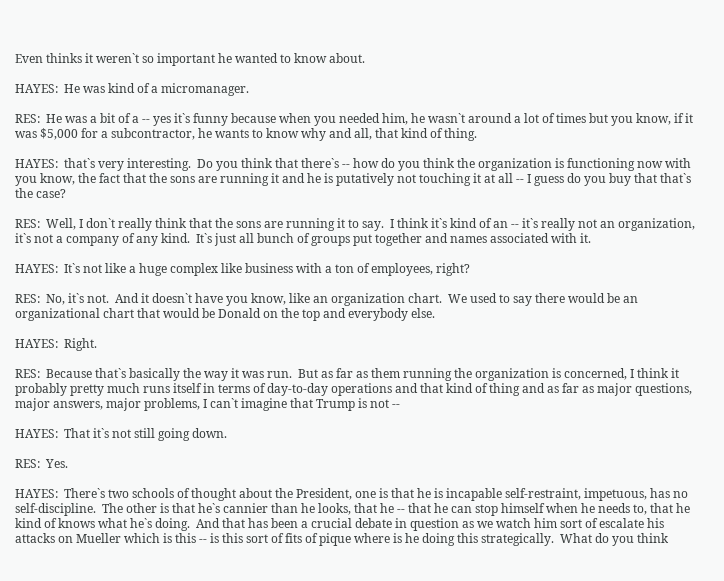Even thinks it weren`t so important he wanted to know about.

HAYES:  He was kind of a micromanager.

RES:  He was a bit of a -- yes it`s funny because when you needed him, he wasn`t around a lot of times but you know, if it was $5,000 for a subcontractor, he wants to know why and all, that kind of thing.

HAYES:  that`s very interesting.  Do you think that there`s -- how do you think the organization is functioning now with you know, the fact that the sons are running it and he is putatively not touching it at all -- I guess do you buy that that`s the case?

RES:  Well, I don`t really think that the sons are running it to say.  I think it`s kind of an -- it`s really not an organization, it`s not a company of any kind.  It`s just all bunch of groups put together and names associated with it.

HAYES:  It`s not like a huge complex like business with a ton of employees, right?

RES:  No, it`s not.  And it doesn`t have you know, like an organization chart.  We used to say there would be an organizational chart that would be Donald on the top and everybody else.

HAYES:  Right.

RES:  Because that`s basically the way it was run.  But as far as them running the organization is concerned, I think it probably pretty much runs itself in terms of day-to-day operations and that kind of thing and as far as major questions, major answers, major problems, I can`t imagine that Trump is not --

HAYES:  That it`s not still going down.

RES:  Yes.

HAYES:  There`s two schools of thought about the President, one is that he is incapable self-restraint, impetuous, has no self-discipline.  The other is that he`s cannier than he looks, that he -- that he can stop himself when he needs to, that he kind of knows what he`s doing.  And that has been a crucial debate in question as we watch him sort of escalate his attacks on Mueller which is this -- is this sort of fits of pique where is he doing this strategically.  What do you think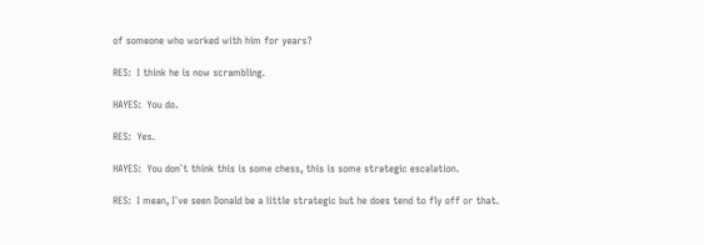of someone who worked with him for years?

RES:  I think he is now scrambling.

HAYES:  You do.

RES:  Yes.

HAYES:  You don`t think this is some chess, this is some strategic escalation.

RES:  I mean, I`ve seen Donald be a little strategic but he does tend to fly off or that.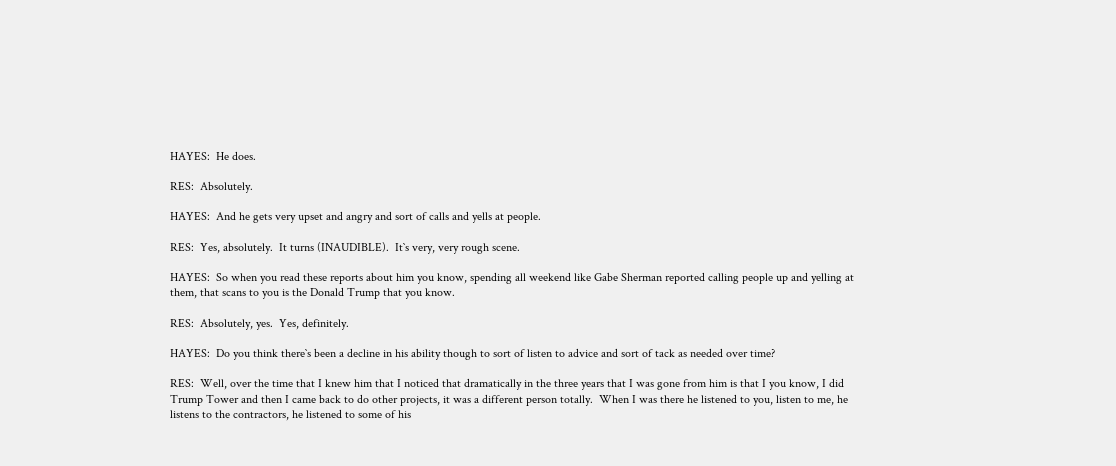HAYES:  He does.

RES:  Absolutely.

HAYES:  And he gets very upset and angry and sort of calls and yells at people.

RES:  Yes, absolutely.  It turns (INAUDIBLE).  It`s very, very rough scene.

HAYES:  So when you read these reports about him you know, spending all weekend like Gabe Sherman reported calling people up and yelling at them, that scans to you is the Donald Trump that you know.

RES:  Absolutely, yes.  Yes, definitely.

HAYES:  Do you think there`s been a decline in his ability though to sort of listen to advice and sort of tack as needed over time?

RES:  Well, over the time that I knew him that I noticed that dramatically in the three years that I was gone from him is that I you know, I did Trump Tower and then I came back to do other projects, it was a different person totally.  When I was there he listened to you, listen to me, he listens to the contractors, he listened to some of his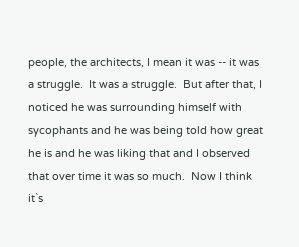people, the architects, I mean it was -- it was a struggle.  It was a struggle.  But after that, I noticed he was surrounding himself with sycophants and he was being told how great he is and he was liking that and I observed that over time it was so much.  Now I think it`s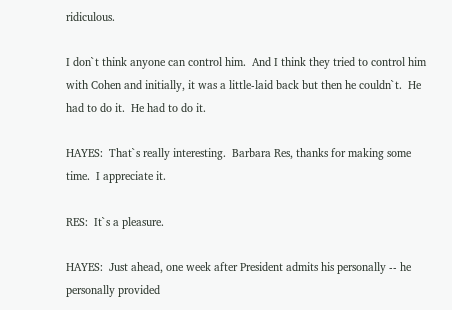ridiculous.

I don`t think anyone can control him.  And I think they tried to control him with Cohen and initially, it was a little-laid back but then he couldn`t.  He had to do it.  He had to do it.

HAYES:  That`s really interesting.  Barbara Res, thanks for making some time.  I appreciate it.

RES:  It`s a pleasure.

HAYES:  Just ahead, one week after President admits his personally -- he personally provided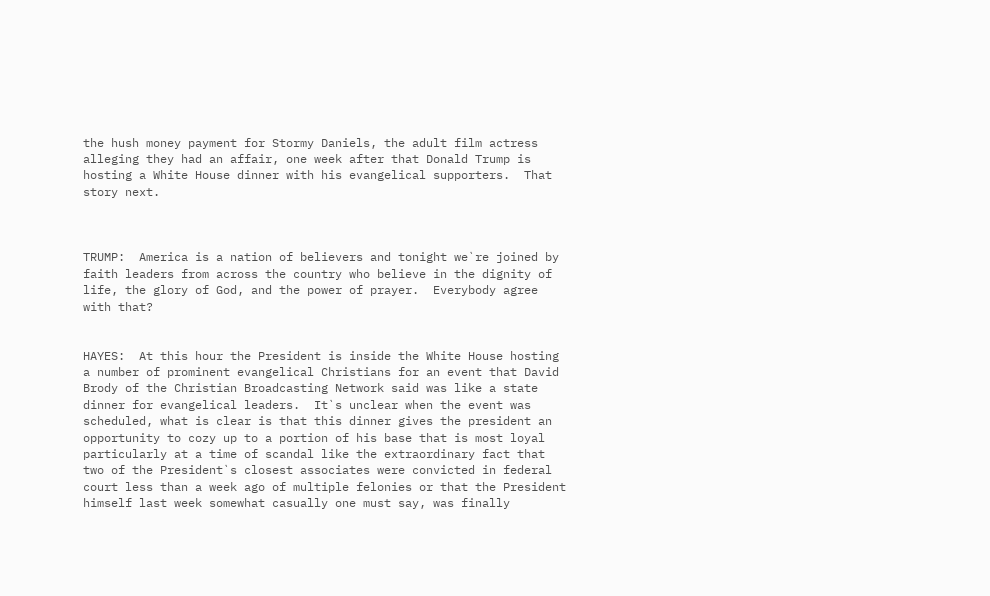the hush money payment for Stormy Daniels, the adult film actress alleging they had an affair, one week after that Donald Trump is hosting a White House dinner with his evangelical supporters.  That story next.



TRUMP:  America is a nation of believers and tonight we`re joined by faith leaders from across the country who believe in the dignity of life, the glory of God, and the power of prayer.  Everybody agree with that?


HAYES:  At this hour the President is inside the White House hosting a number of prominent evangelical Christians for an event that David Brody of the Christian Broadcasting Network said was like a state dinner for evangelical leaders.  It`s unclear when the event was scheduled, what is clear is that this dinner gives the president an opportunity to cozy up to a portion of his base that is most loyal particularly at a time of scandal like the extraordinary fact that two of the President`s closest associates were convicted in federal court less than a week ago of multiple felonies or that the President himself last week somewhat casually one must say, was finally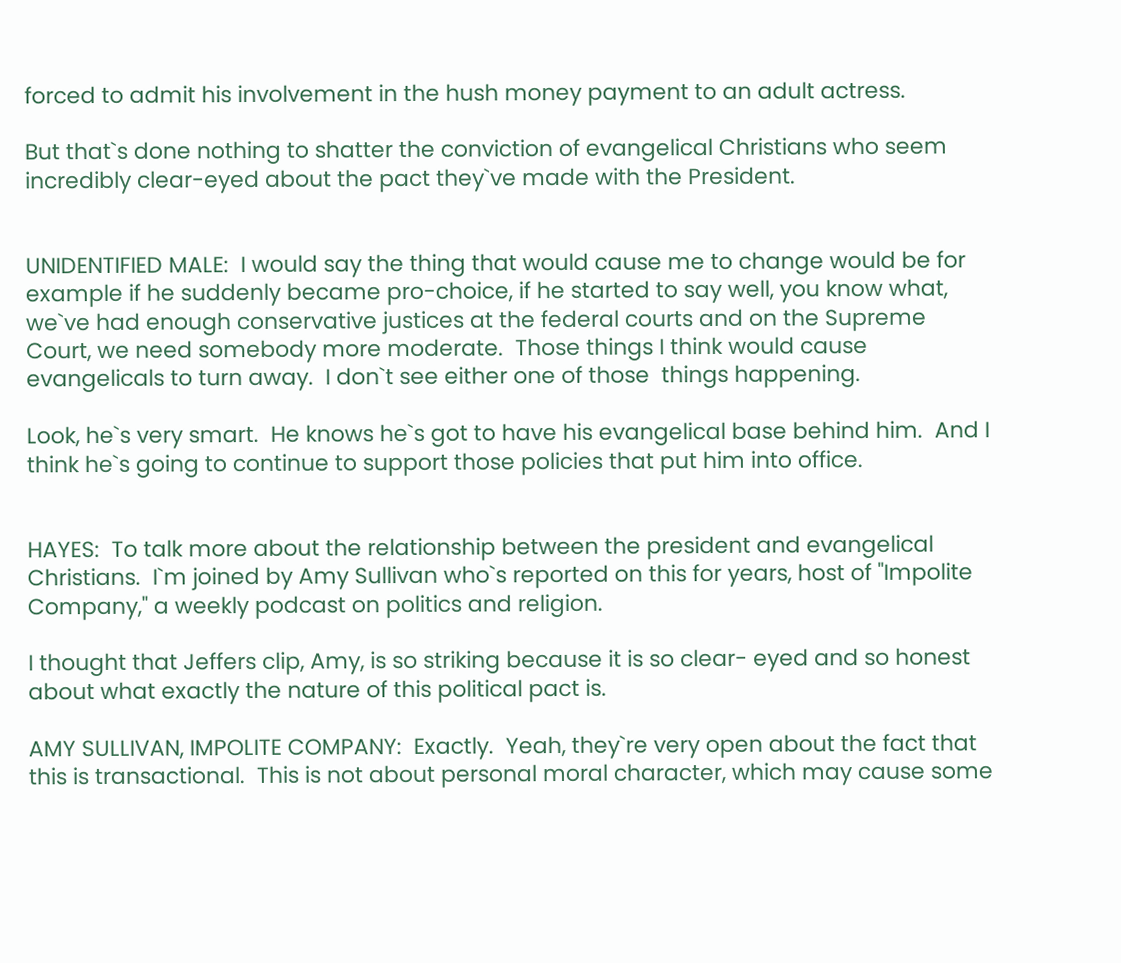forced to admit his involvement in the hush money payment to an adult actress.

But that`s done nothing to shatter the conviction of evangelical Christians who seem incredibly clear-eyed about the pact they`ve made with the President.


UNIDENTIFIED MALE:  I would say the thing that would cause me to change would be for example if he suddenly became pro-choice, if he started to say well, you know what, we`ve had enough conservative justices at the federal courts and on the Supreme Court, we need somebody more moderate.  Those things I think would cause evangelicals to turn away.  I don`t see either one of those  things happening.

Look, he`s very smart.  He knows he`s got to have his evangelical base behind him.  And I think he`s going to continue to support those policies that put him into office.


HAYES:  To talk more about the relationship between the president and evangelical Christians.  I`m joined by Amy Sullivan who`s reported on this for years, host of "Impolite Company," a weekly podcast on politics and religion.

I thought that Jeffers clip, Amy, is so striking because it is so clear- eyed and so honest about what exactly the nature of this political pact is.

AMY SULLIVAN, IMPOLITE COMPANY:  Exactly.  Yeah, they`re very open about the fact that this is transactional.  This is not about personal moral character, which may cause some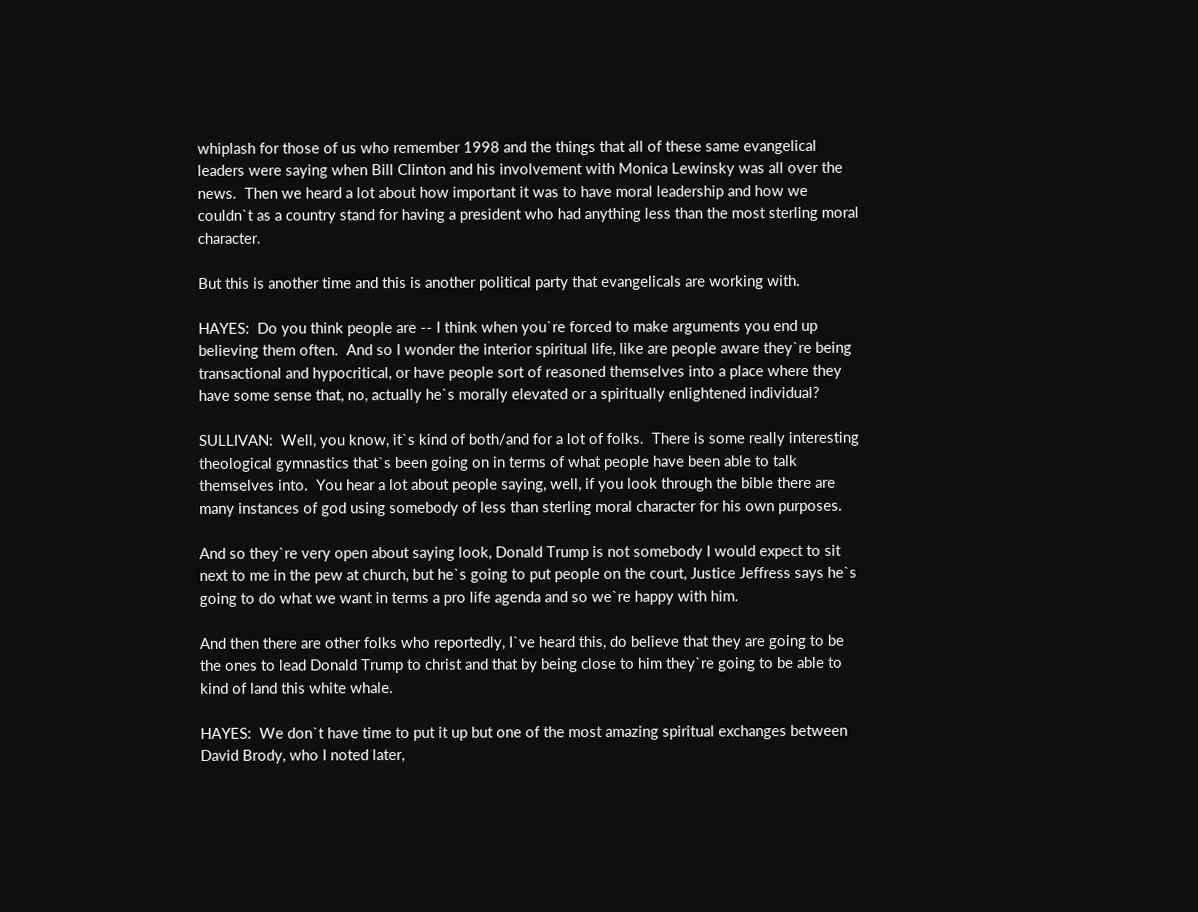whiplash for those of us who remember 1998 and the things that all of these same evangelical leaders were saying when Bill Clinton and his involvement with Monica Lewinsky was all over the news.  Then we heard a lot about how important it was to have moral leadership and how we couldn`t as a country stand for having a president who had anything less than the most sterling moral character.

But this is another time and this is another political party that evangelicals are working with.

HAYES:  Do you think people are -- I think when you`re forced to make arguments you end up believing them often.  And so I wonder the interior spiritual life, like are people aware they`re being transactional and hypocritical, or have people sort of reasoned themselves into a place where they have some sense that, no, actually he`s morally elevated or a spiritually enlightened individual?

SULLIVAN:  Well, you know, it`s kind of both/and for a lot of folks.  There is some really interesting theological gymnastics that`s been going on in terms of what people have been able to talk  themselves into.  You hear a lot about people saying, well, if you look through the bible there are many instances of god using somebody of less than sterling moral character for his own purposes.

And so they`re very open about saying look, Donald Trump is not somebody I would expect to sit next to me in the pew at church, but he`s going to put people on the court, Justice Jeffress says he`s going to do what we want in terms a pro life agenda and so we`re happy with him.

And then there are other folks who reportedly, I`ve heard this, do believe that they are going to be the ones to lead Donald Trump to christ and that by being close to him they`re going to be able to kind of land this white whale.

HAYES:  We don`t have time to put it up but one of the most amazing spiritual exchanges between David Brody, who I noted later,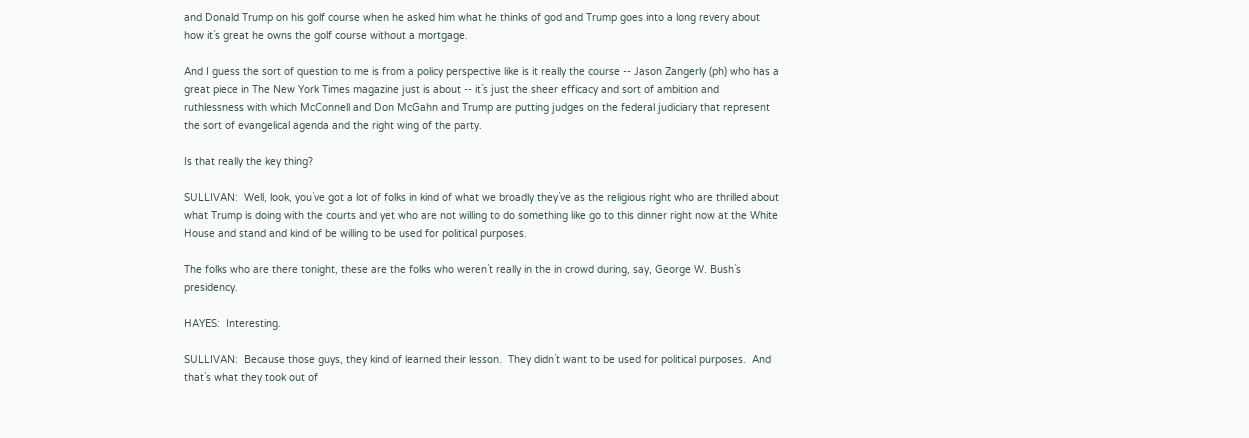and Donald Trump on his golf course when he asked him what he thinks of god and Trump goes into a long revery about how it`s great he owns the golf course without a mortgage.

And I guess the sort of question to me is from a policy perspective like is it really the course -- Jason Zangerly (ph) who has a great piece in The New York Times magazine just is about -- it`s just the sheer efficacy and sort of ambition and ruthlessness with which McConnell and Don McGahn and Trump are putting judges on the federal judiciary that represent the sort of evangelical agenda and the right wing of the party.

Is that really the key thing?

SULLIVAN:  Well, look, you`ve got a lot of folks in kind of what we broadly they`ve as the religious right who are thrilled about what Trump is doing with the courts and yet who are not willing to do something like go to this dinner right now at the White House and stand and kind of be willing to be used for political purposes.

The folks who are there tonight, these are the folks who weren`t really in the in crowd during, say, George W. Bush`s presidency.

HAYES:  Interesting.

SULLIVAN:  Because those guys, they kind of learned their lesson.  They didn`t want to be used for political purposes.  And that`s what they took out of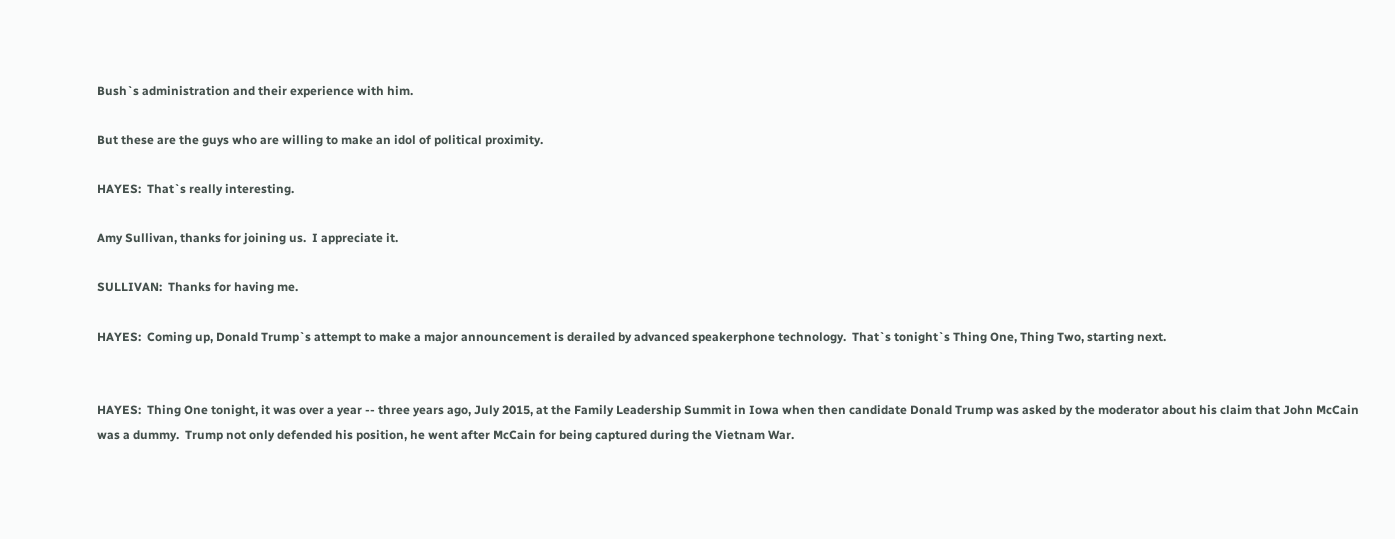Bush`s administration and their experience with him.

But these are the guys who are willing to make an idol of political proximity.

HAYES:  That`s really interesting.

Amy Sullivan, thanks for joining us.  I appreciate it.

SULLIVAN:  Thanks for having me.

HAYES:  Coming up, Donald Trump`s attempt to make a major announcement is derailed by advanced speakerphone technology.  That`s tonight`s Thing One, Thing Two, starting next.


HAYES:  Thing One tonight, it was over a year -- three years ago, July 2015, at the Family Leadership Summit in Iowa when then candidate Donald Trump was asked by the moderator about his claim that John McCain was a dummy.  Trump not only defended his position, he went after McCain for being captured during the Vietnam War.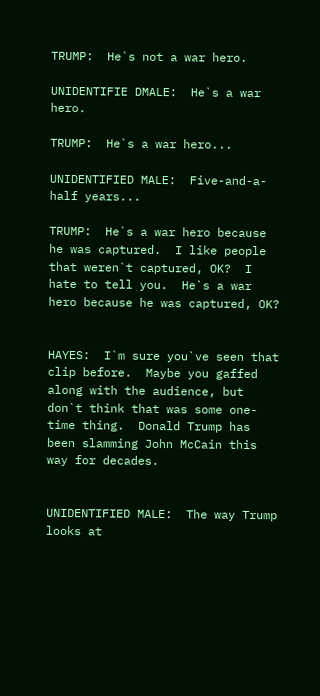TRUMP:  He`s not a war hero.

UNIDENTIFIE DMALE:  He`s a war hero.

TRUMP:  He`s a war hero...

UNIDENTIFIED MALE:  Five-and-a-half years...

TRUMP:  He`s a war hero because he was captured.  I like people that weren`t captured, OK?  I hate to tell you.  He`s a war hero because he was captured, OK?


HAYES:  I`m sure you`ve seen that clip before.  Maybe you gaffed along with the audience, but don`t think that was some one-time thing.  Donald Trump has been slamming John McCain this way for decades.


UNIDENTIFIED MALE:  The way Trump looks at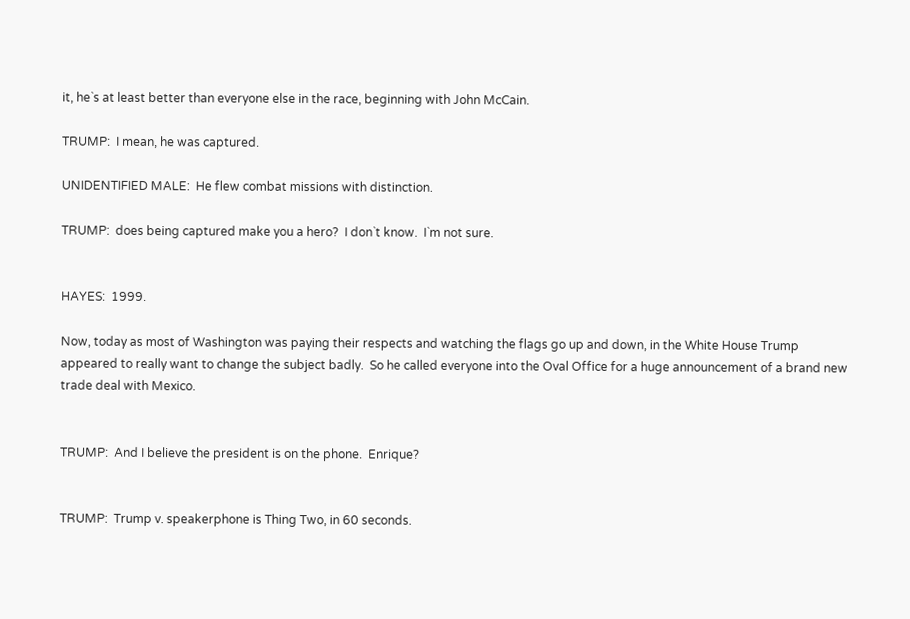it, he`s at least better than everyone else in the race, beginning with John McCain.

TRUMP:  I mean, he was captured.

UNIDENTIFIED MALE:  He flew combat missions with distinction.

TRUMP:  does being captured make you a hero?  I don`t know.  I`m not sure.


HAYES:  1999.

Now, today as most of Washington was paying their respects and watching the flags go up and down, in the White House Trump appeared to really want to change the subject badly.  So he called everyone into the Oval Office for a huge announcement of a brand new trade deal with Mexico.


TRUMP:  And I believe the president is on the phone.  Enrique?


TRUMP:  Trump v. speakerphone is Thing Two, in 60 seconds.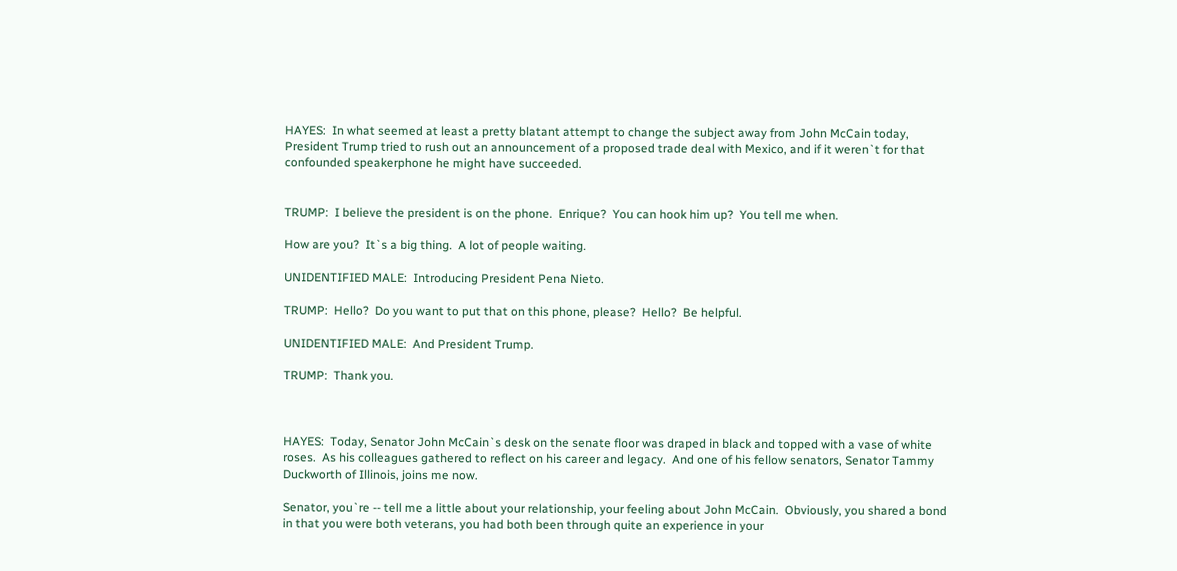HAYES:  In what seemed at least a pretty blatant attempt to change the subject away from John McCain today, President Trump tried to rush out an announcement of a proposed trade deal with Mexico, and if it weren`t for that confounded speakerphone he might have succeeded.


TRUMP:  I believe the president is on the phone.  Enrique?  You can hook him up?  You tell me when.

How are you?  It`s a big thing.  A lot of people waiting.

UNIDENTIFIED MALE:  Introducing President Pena Nieto.

TRUMP:  Hello?  Do you want to put that on this phone, please?  Hello?  Be helpful.

UNIDENTIFIED MALE:  And President Trump.

TRUMP:  Thank you.



HAYES:  Today, Senator John McCain`s desk on the senate floor was draped in black and topped with a vase of white roses.  As his colleagues gathered to reflect on his career and legacy.  And one of his fellow senators, Senator Tammy Duckworth of Illinois, joins me now.

Senator, you`re -- tell me a little about your relationship, your feeling about John McCain.  Obviously, you shared a bond in that you were both veterans, you had both been through quite an experience in your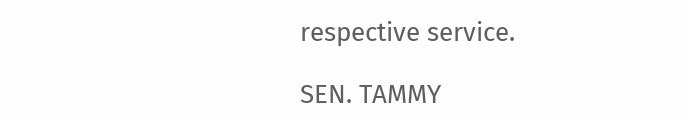respective service.

SEN. TAMMY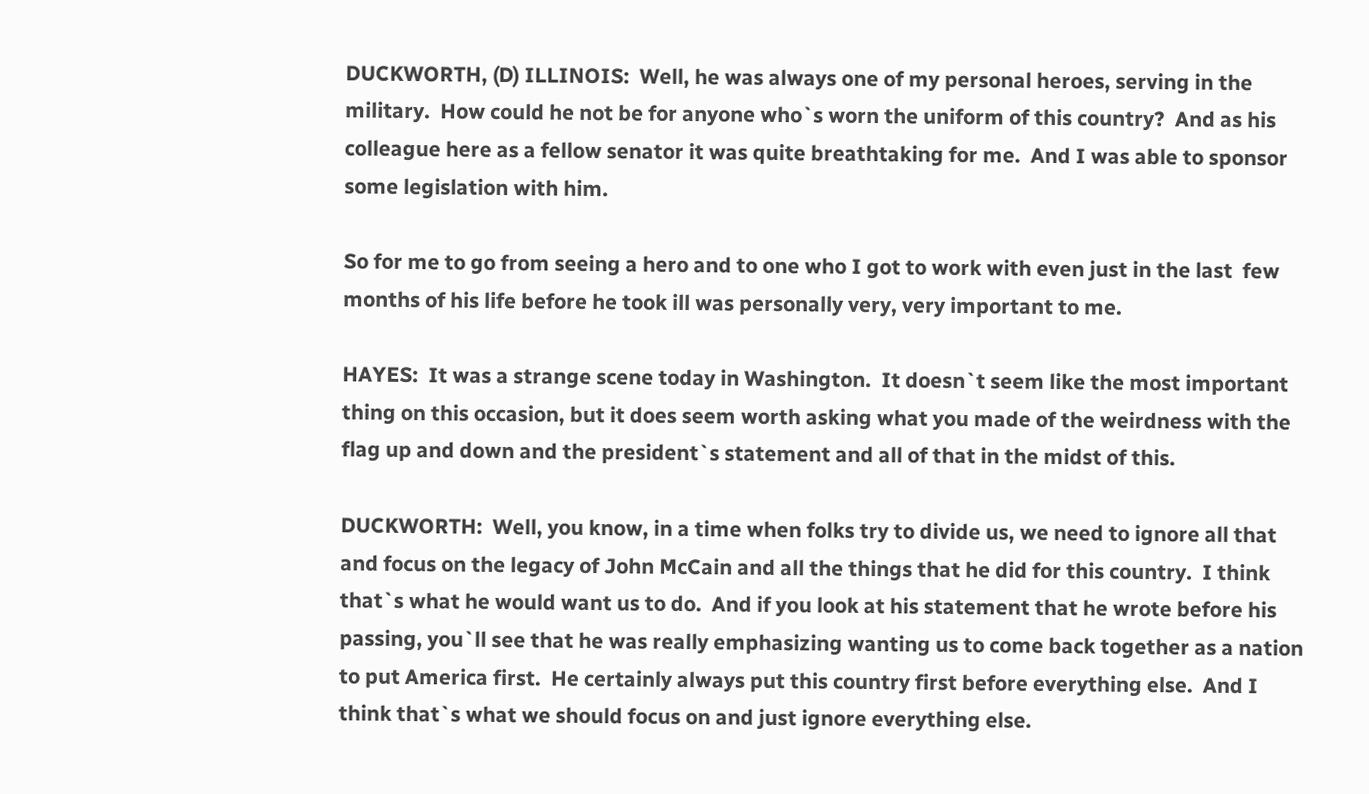DUCKWORTH, (D) ILLINOIS:  Well, he was always one of my personal heroes, serving in the military.  How could he not be for anyone who`s worn the uniform of this country?  And as his colleague here as a fellow senator it was quite breathtaking for me.  And I was able to sponsor some legislation with him.

So for me to go from seeing a hero and to one who I got to work with even just in the last  few months of his life before he took ill was personally very, very important to me.

HAYES:  It was a strange scene today in Washington.  It doesn`t seem like the most important thing on this occasion, but it does seem worth asking what you made of the weirdness with the flag up and down and the president`s statement and all of that in the midst of this.

DUCKWORTH:  Well, you know, in a time when folks try to divide us, we need to ignore all that and focus on the legacy of John McCain and all the things that he did for this country.  I think that`s what he would want us to do.  And if you look at his statement that he wrote before his passing, you`ll see that he was really emphasizing wanting us to come back together as a nation to put America first.  He certainly always put this country first before everything else.  And I think that`s what we should focus on and just ignore everything else.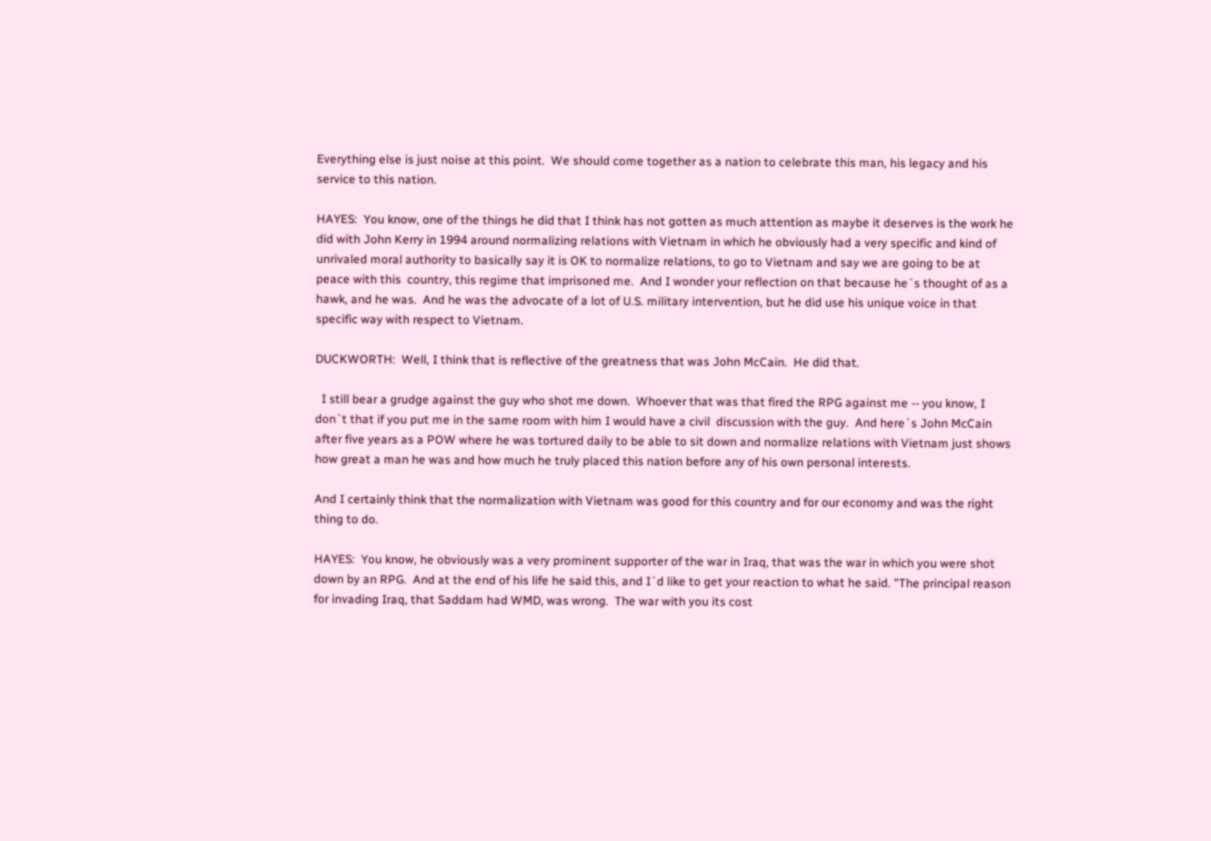Everything else is just noise at this point.  We should come together as a nation to celebrate this man, his legacy and his service to this nation.

HAYES:  You know, one of the things he did that I think has not gotten as much attention as maybe it deserves is the work he did with John Kerry in 1994 around normalizing relations with Vietnam in which he obviously had a very specific and kind of unrivaled moral authority to basically say it is OK to normalize relations, to go to Vietnam and say we are going to be at peace with this  country, this regime that imprisoned me.  And I wonder your reflection on that because he`s thought of as a hawk, and he was.  And he was the advocate of a lot of U.S. military intervention, but he did use his unique voice in that specific way with respect to Vietnam.

DUCKWORTH:  Well, I think that is reflective of the greatness that was John McCain.  He did that.

  I still bear a grudge against the guy who shot me down.  Whoever that was that fired the RPG against me -- you know, I don`t that if you put me in the same room with him I would have a civil  discussion with the guy.  And here`s John McCain after five years as a POW where he was tortured daily to be able to sit down and normalize relations with Vietnam just shows how great a man he was and how much he truly placed this nation before any of his own personal interests.

And I certainly think that the normalization with Vietnam was good for this country and for our economy and was the right thing to do.

HAYES:  You know, he obviously was a very prominent supporter of the war in Iraq, that was the war in which you were shot down by an RPG.  And at the end of his life he said this, and I`d like to get your reaction to what he said. "The principal reason for invading Iraq, that Saddam had WMD, was wrong.  The war with you its cost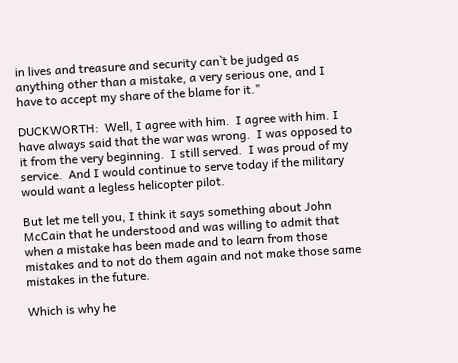in lives and treasure and security can`t be judged as anything other than a mistake, a very serious one, and I have to accept my share of the blame for it."

DUCKWORTH:  Well, I agree with him.  I agree with him. I have always said that the war was wrong.  I was opposed to it from the very beginning.  I still served.  I was proud of my service.  And I would continue to serve today if the military would want a legless helicopter pilot.

But let me tell you, I think it says something about John McCain that he understood and was willing to admit that when a mistake has been made and to learn from those mistakes and to not do them again and not make those same mistakes in the future.

Which is why he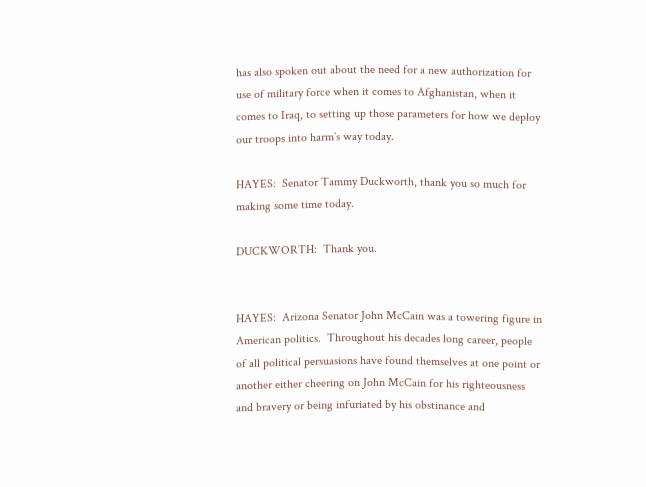has also spoken out about the need for a new authorization for use of military force when it comes to Afghanistan, when it comes to Iraq, to setting up those parameters for how we deploy our troops into harm`s way today.

HAYES:  Senator Tammy Duckworth, thank you so much for making some time today.

DUCKWORTH:  Thank you.


HAYES:  Arizona Senator John McCain was a towering figure in American politics.  Throughout his decades long career, people of all political persuasions have found themselves at one point or another either cheering on John McCain for his righteousness and bravery or being infuriated by his obstinance and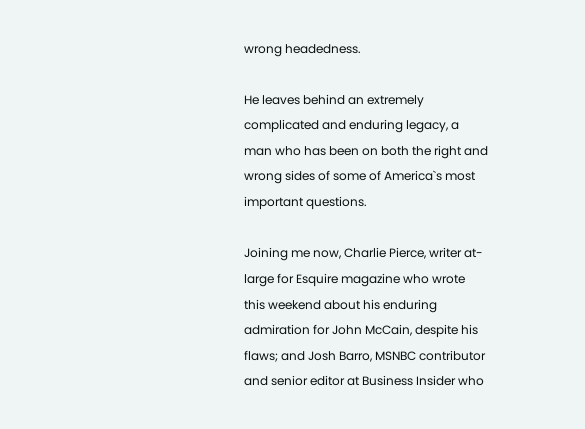wrong headedness.

He leaves behind an extremely complicated and enduring legacy, a man who has been on both the right and wrong sides of some of America`s most important questions.

Joining me now, Charlie Pierce, writer at-large for Esquire magazine who wrote this weekend about his enduring admiration for John McCain, despite his flaws; and Josh Barro, MSNBC contributor and senior editor at Business Insider who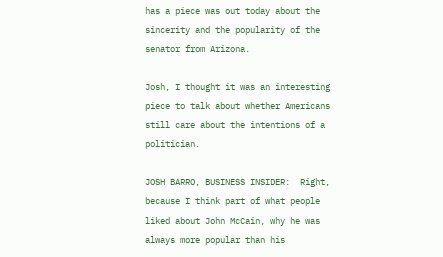has a piece was out today about the sincerity and the popularity of the senator from Arizona.

Josh, I thought it was an interesting piece to talk about whether Americans still care about the intentions of a politician.

JOSH BARRO, BUSINESS INSIDER:  Right, because I think part of what people liked about John McCain, why he was always more popular than his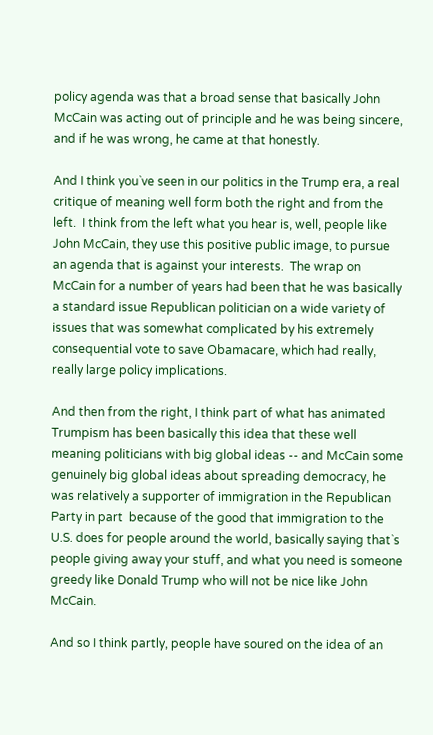policy agenda was that a broad sense that basically John McCain was acting out of principle and he was being sincere, and if he was wrong, he came at that honestly.

And I think you`ve seen in our politics in the Trump era, a real critique of meaning well form both the right and from the left.  I think from the left what you hear is, well, people like John McCain, they use this positive public image, to pursue an agenda that is against your interests.  The wrap on McCain for a number of years had been that he was basically a standard issue Republican politician on a wide variety of issues that was somewhat complicated by his extremely consequential vote to save Obamacare, which had really, really large policy implications.

And then from the right, I think part of what has animated Trumpism has been basically this idea that these well meaning politicians with big global ideas -- and McCain some genuinely big global ideas about spreading democracy, he was relatively a supporter of immigration in the Republican Party in part  because of the good that immigration to the U.S. does for people around the world, basically saying that`s people giving away your stuff, and what you need is someone greedy like Donald Trump who will not be nice like John McCain.

And so I think partly, people have soured on the idea of an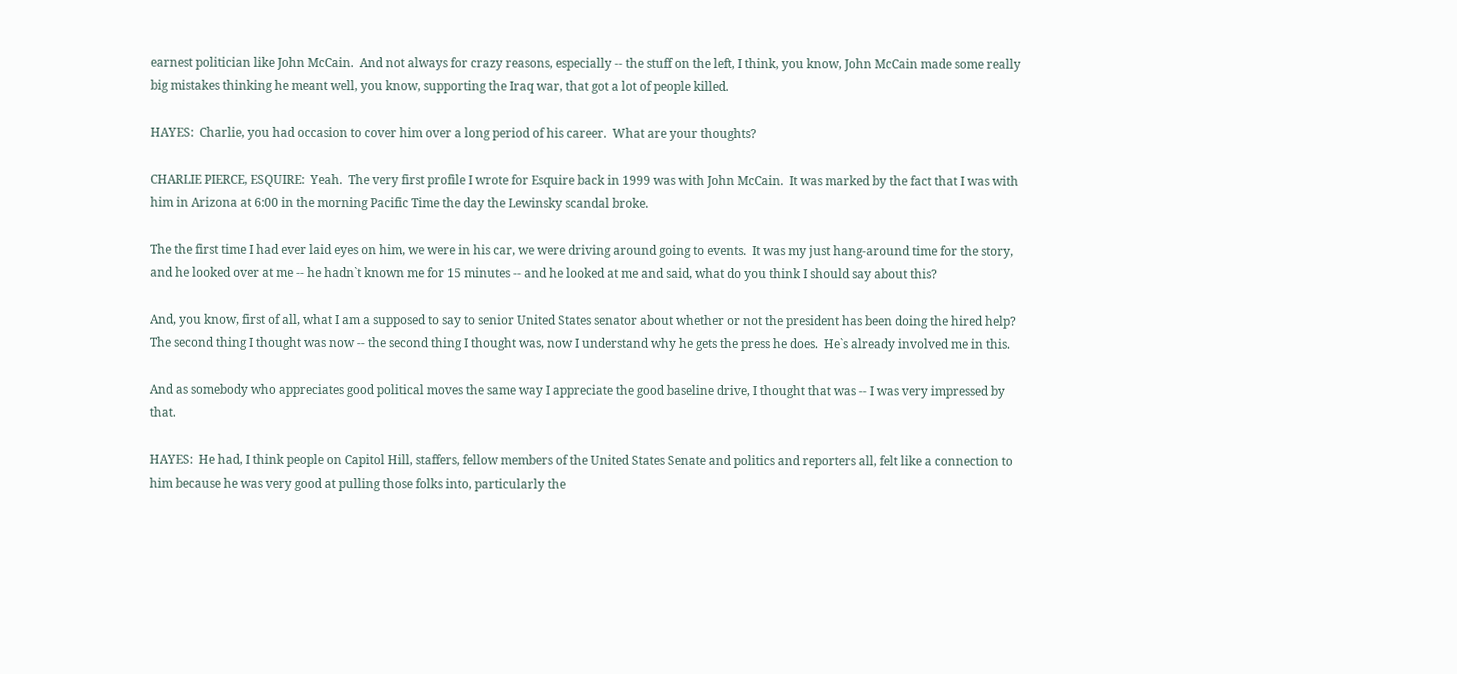earnest politician like John McCain.  And not always for crazy reasons, especially -- the stuff on the left, I think, you know, John McCain made some really big mistakes thinking he meant well, you know, supporting the Iraq war, that got a lot of people killed.

HAYES:  Charlie, you had occasion to cover him over a long period of his career.  What are your thoughts?

CHARLIE PIERCE, ESQUIRE:  Yeah.  The very first profile I wrote for Esquire back in 1999 was with John McCain.  It was marked by the fact that I was with him in Arizona at 6:00 in the morning Pacific Time the day the Lewinsky scandal broke.

The the first time I had ever laid eyes on him, we were in his car, we were driving around going to events.  It was my just hang-around time for the story, and he looked over at me -- he hadn`t known me for 15 minutes -- and he looked at me and said, what do you think I should say about this?

And, you know, first of all, what I am a supposed to say to senior United States senator about whether or not the president has been doing the hired help?  The second thing I thought was now -- the second thing I thought was, now I understand why he gets the press he does.  He`s already involved me in this.

And as somebody who appreciates good political moves the same way I appreciate the good baseline drive, I thought that was -- I was very impressed by that.

HAYES:  He had, I think people on Capitol Hill, staffers, fellow members of the United States Senate and politics and reporters all, felt like a connection to him because he was very good at pulling those folks into, particularly the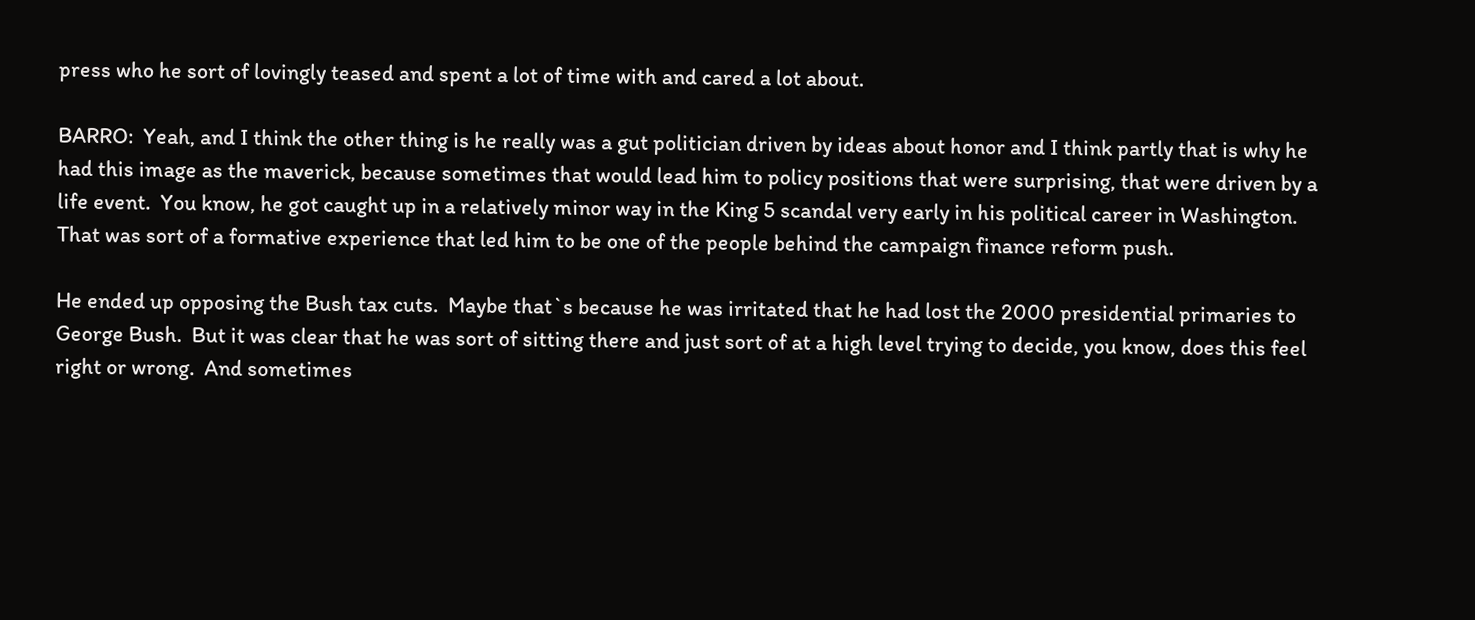press who he sort of lovingly teased and spent a lot of time with and cared a lot about.

BARRO:  Yeah, and I think the other thing is he really was a gut politician driven by ideas about honor and I think partly that is why he had this image as the maverick, because sometimes that would lead him to policy positions that were surprising, that were driven by a life event.  You know, he got caught up in a relatively minor way in the King 5 scandal very early in his political career in Washington.  That was sort of a formative experience that led him to be one of the people behind the campaign finance reform push.

He ended up opposing the Bush tax cuts.  Maybe that`s because he was irritated that he had lost the 2000 presidential primaries to George Bush.  But it was clear that he was sort of sitting there and just sort of at a high level trying to decide, you know, does this feel right or wrong.  And sometimes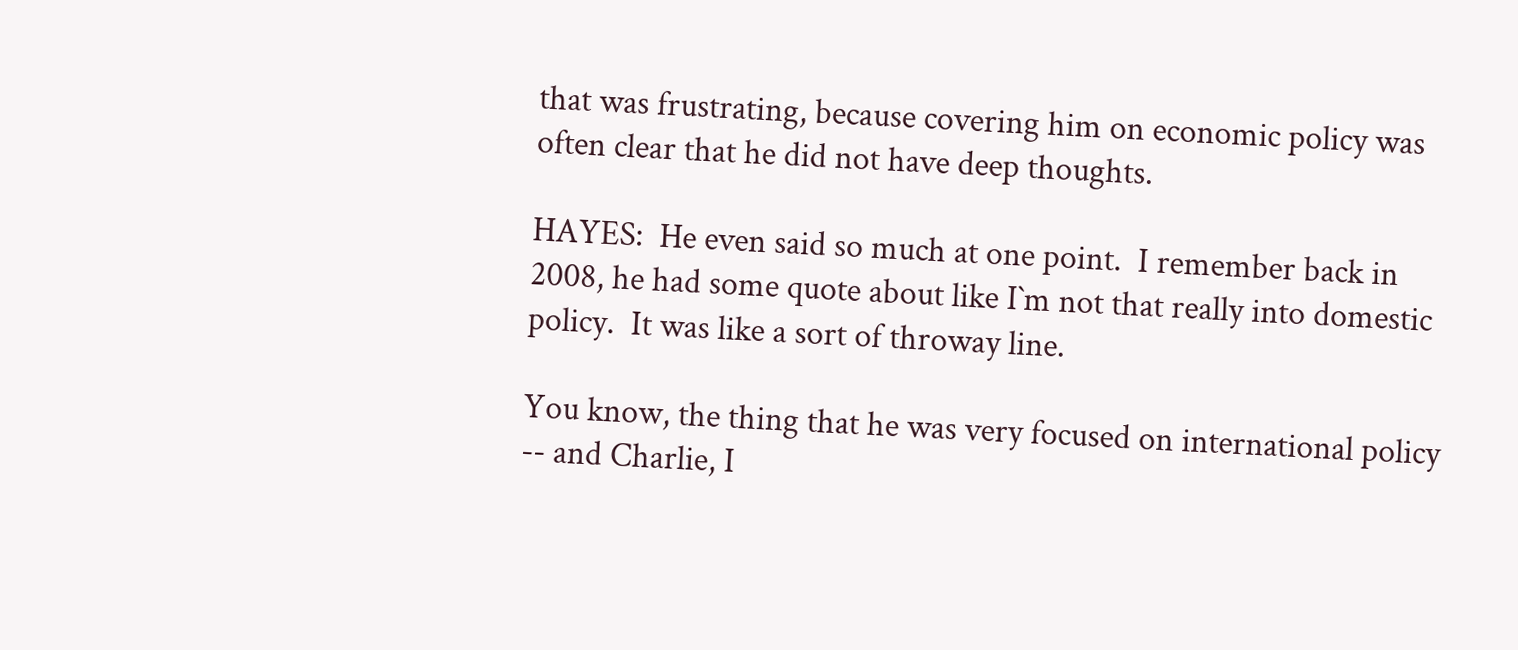that was frustrating, because covering him on economic policy was often clear that he did not have deep thoughts.

HAYES:  He even said so much at one point.  I remember back in 2008, he had some quote about like I`m not that really into domestic policy.  It was like a sort of throway line.

You know, the thing that he was very focused on international policy -- and Charlie, I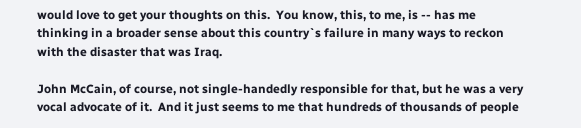would love to get your thoughts on this.  You know, this, to me, is -- has me thinking in a broader sense about this country`s failure in many ways to reckon with the disaster that was Iraq.

John McCain, of course, not single-handedly responsible for that, but he was a very vocal advocate of it.  And it just seems to me that hundreds of thousands of people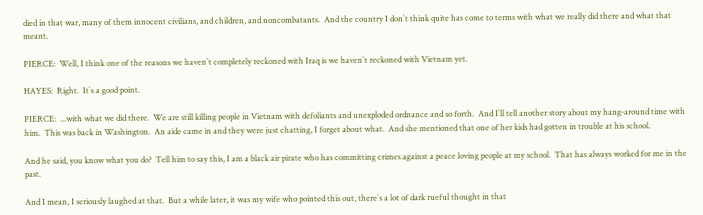died in that war, many of them innocent civilians, and children, and noncombatants.  And the country I don`t think quite has come to terms with what we really did there and what that meant.

PIERCE:  Well, I think one of the reasons we haven`t completely reckoned with Iraq is we haven`t reckoned with Vietnam yet.

HAYES:  Right.  It`s a good point.

PIERCE:  ...with what we did there.  We are still killing people in Vietnam with defoliants and unexploded ordnance and so forth.  And I`ll tell another story about my hang-around time with him.  This was back in Washington.  An aide came in and they were just chatting, I forget about what.  And she mentioned that one of her kids had gotten in trouble at his school.

And he said, you know what you do?  Tell him to say this, I am a black air pirate who has committing crimes against a peace loving people at my school.  That has always worked for me in the past.

And I mean, I seriously laughed at that.  But a while later, it was my wife who pointed this out, there`s a lot of dark rueful thought in that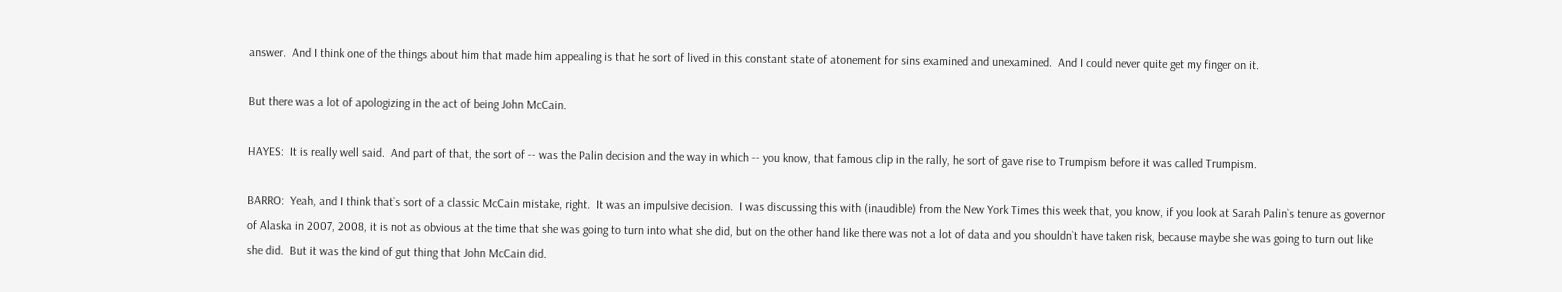answer.  And I think one of the things about him that made him appealing is that he sort of lived in this constant state of atonement for sins examined and unexamined.  And I could never quite get my finger on it.

But there was a lot of apologizing in the act of being John McCain.

HAYES:  It is really well said.  And part of that, the sort of -- was the Palin decision and the way in which -- you know, that famous clip in the rally, he sort of gave rise to Trumpism before it was called Trumpism.

BARRO:  Yeah, and I think that`s sort of a classic McCain mistake, right.  It was an impulsive decision.  I was discussing this with (inaudible) from the New York Times this week that, you know, if you look at Sarah Palin`s tenure as governor of Alaska in 2007, 2008, it is not as obvious at the time that she was going to turn into what she did, but on the other hand like there was not a lot of data and you shouldn`t have taken risk, because maybe she was going to turn out like she did.  But it was the kind of gut thing that John McCain did.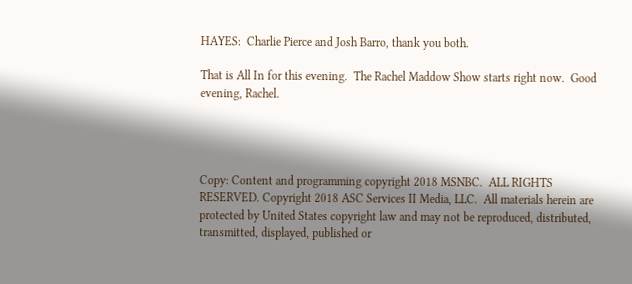HAYES:  Charlie Pierce and Josh Barro, thank you both.

That is All In for this evening.  The Rachel Maddow Show starts right now.  Good evening, Rachel.




Copy: Content and programming copyright 2018 MSNBC.  ALL RIGHTS  RESERVED. Copyright 2018 ASC Services II Media, LLC.  All materials herein are protected by United States copyright law and may not be reproduced, distributed, transmitted, displayed, published or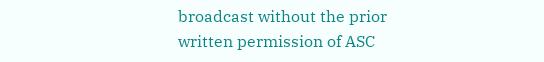broadcast without the prior written permission of ASC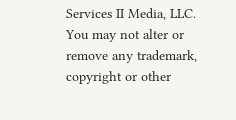Services II Media, LLC. You may not alter or remove any trademark, copyright or other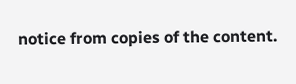notice from copies of the content.